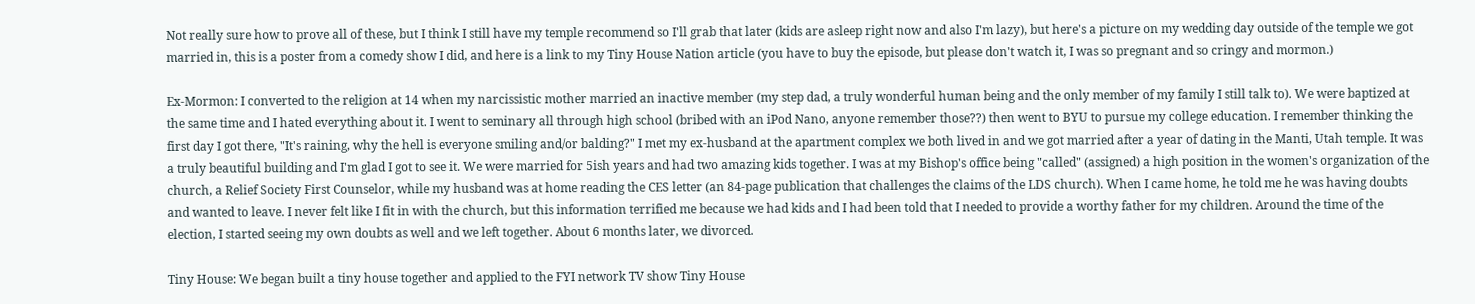Not really sure how to prove all of these, but I think I still have my temple recommend so I'll grab that later (kids are asleep right now and also I'm lazy), but here's a picture on my wedding day outside of the temple we got married in, this is a poster from a comedy show I did, and here is a link to my Tiny House Nation article (you have to buy the episode, but please don't watch it, I was so pregnant and so cringy and mormon.)

Ex-Mormon: I converted to the religion at 14 when my narcissistic mother married an inactive member (my step dad, a truly wonderful human being and the only member of my family I still talk to). We were baptized at the same time and I hated everything about it. I went to seminary all through high school (bribed with an iPod Nano, anyone remember those??) then went to BYU to pursue my college education. I remember thinking the first day I got there, "It's raining, why the hell is everyone smiling and/or balding?" I met my ex-husband at the apartment complex we both lived in and we got married after a year of dating in the Manti, Utah temple. It was a truly beautiful building and I'm glad I got to see it. We were married for 5ish years and had two amazing kids together. I was at my Bishop's office being "called" (assigned) a high position in the women's organization of the church, a Relief Society First Counselor, while my husband was at home reading the CES letter (an 84-page publication that challenges the claims of the LDS church). When I came home, he told me he was having doubts and wanted to leave. I never felt like I fit in with the church, but this information terrified me because we had kids and I had been told that I needed to provide a worthy father for my children. Around the time of the election, I started seeing my own doubts as well and we left together. About 6 months later, we divorced.

Tiny House: We began built a tiny house together and applied to the FYI network TV show Tiny House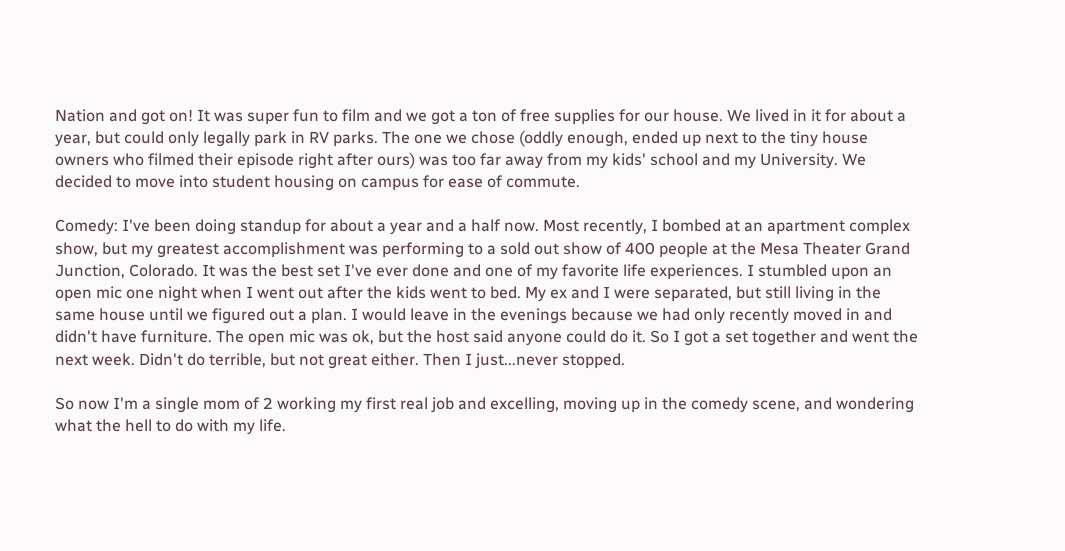Nation and got on! It was super fun to film and we got a ton of free supplies for our house. We lived in it for about a year, but could only legally park in RV parks. The one we chose (oddly enough, ended up next to the tiny house owners who filmed their episode right after ours) was too far away from my kids' school and my University. We decided to move into student housing on campus for ease of commute.

Comedy: I've been doing standup for about a year and a half now. Most recently, I bombed at an apartment complex show, but my greatest accomplishment was performing to a sold out show of 400 people at the Mesa Theater Grand Junction, Colorado. It was the best set I've ever done and one of my favorite life experiences. I stumbled upon an open mic one night when I went out after the kids went to bed. My ex and I were separated, but still living in the same house until we figured out a plan. I would leave in the evenings because we had only recently moved in and didn't have furniture. The open mic was ok, but the host said anyone could do it. So I got a set together and went the next week. Didn't do terrible, but not great either. Then I just...never stopped.

So now I'm a single mom of 2 working my first real job and excelling, moving up in the comedy scene, and wondering what the hell to do with my life.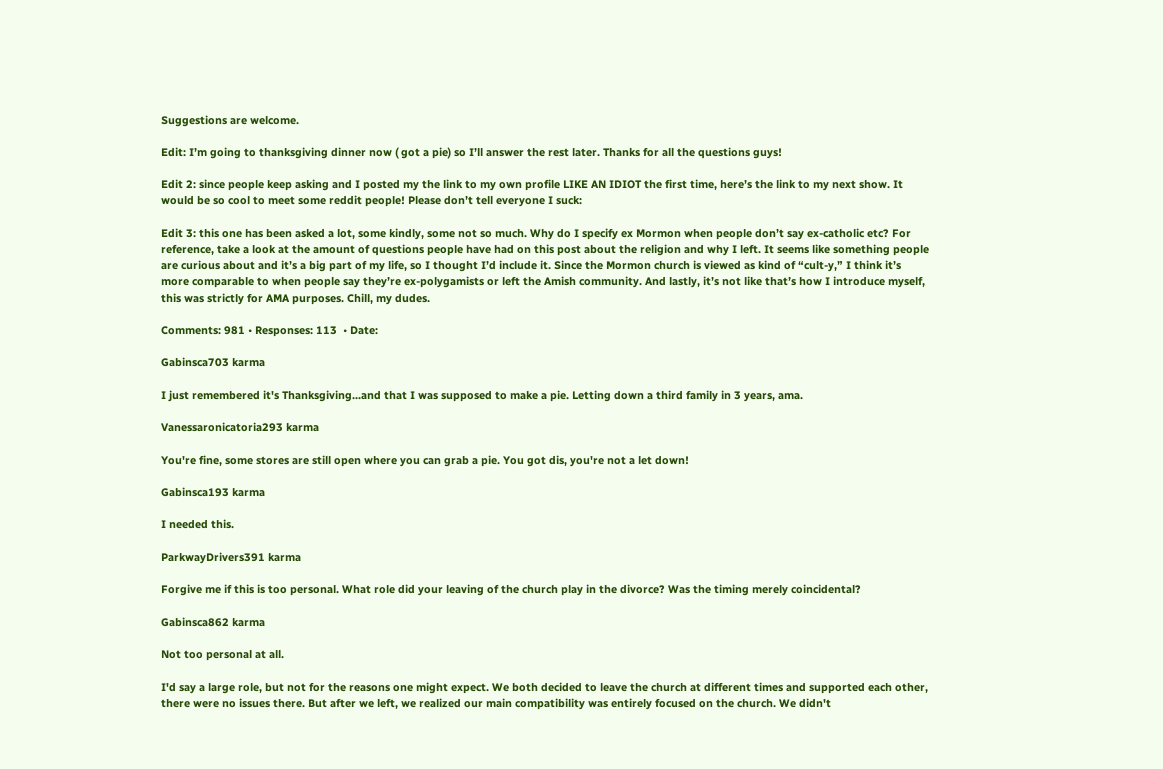Suggestions are welcome.

Edit: I’m going to thanksgiving dinner now ( got a pie) so I’ll answer the rest later. Thanks for all the questions guys!

Edit 2: since people keep asking and I posted my the link to my own profile LIKE AN IDIOT the first time, here’s the link to my next show. It would be so cool to meet some reddit people! Please don’t tell everyone I suck:

Edit 3: this one has been asked a lot, some kindly, some not so much. Why do I specify ex Mormon when people don’t say ex-catholic etc? For reference, take a look at the amount of questions people have had on this post about the religion and why I left. It seems like something people are curious about and it’s a big part of my life, so I thought I’d include it. Since the Mormon church is viewed as kind of “cult-y,” I think it’s more comparable to when people say they’re ex-polygamists or left the Amish community. And lastly, it’s not like that’s how I introduce myself, this was strictly for AMA purposes. Chill, my dudes.

Comments: 981 • Responses: 113  • Date:

Gabinsca703 karma

I just remembered it's Thanksgiving...and that I was supposed to make a pie. Letting down a third family in 3 years, ama.

Vanessaronicatoria293 karma

You're fine, some stores are still open where you can grab a pie. You got dis, you're not a let down!

Gabinsca193 karma

I needed this.

ParkwayDrivers391 karma

Forgive me if this is too personal. What role did your leaving of the church play in the divorce? Was the timing merely coincidental?

Gabinsca862 karma

Not too personal at all.

I'd say a large role, but not for the reasons one might expect. We both decided to leave the church at different times and supported each other, there were no issues there. But after we left, we realized our main compatibility was entirely focused on the church. We didn't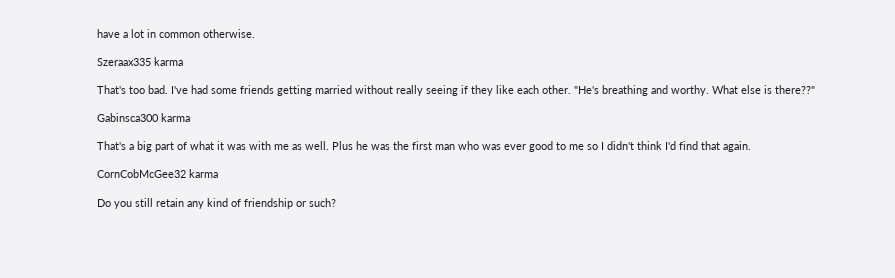have a lot in common otherwise.

Szeraax335 karma

That's too bad. I've had some friends getting married without really seeing if they like each other. "He's breathing and worthy. What else is there??"

Gabinsca300 karma

That's a big part of what it was with me as well. Plus he was the first man who was ever good to me so I didn't think I'd find that again.

CornCobMcGee32 karma

Do you still retain any kind of friendship or such?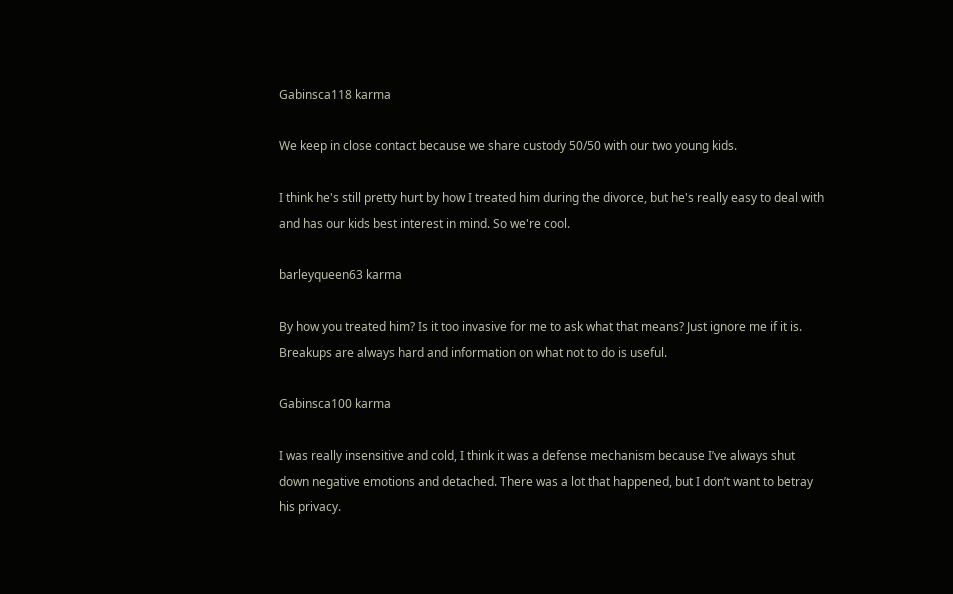Gabinsca118 karma

We keep in close contact because we share custody 50/50 with our two young kids.

I think he's still pretty hurt by how I treated him during the divorce, but he's really easy to deal with and has our kids best interest in mind. So we're cool.

barleyqueen63 karma

By how you treated him? Is it too invasive for me to ask what that means? Just ignore me if it is. Breakups are always hard and information on what not to do is useful.

Gabinsca100 karma

I was really insensitive and cold, I think it was a defense mechanism because I’ve always shut down negative emotions and detached. There was a lot that happened, but I don’t want to betray his privacy.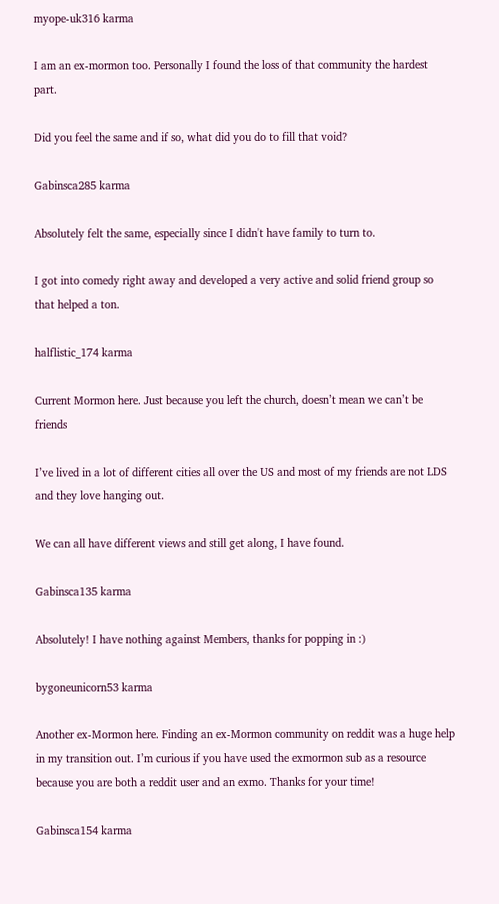myope-uk316 karma

I am an ex-mormon too. Personally I found the loss of that community the hardest part.

Did you feel the same and if so, what did you do to fill that void?

Gabinsca285 karma

Absolutely felt the same, especially since I didn't have family to turn to.

I got into comedy right away and developed a very active and solid friend group so that helped a ton.

halflistic_174 karma

Current Mormon here. Just because you left the church, doesn’t mean we can’t be friends

I’ve lived in a lot of different cities all over the US and most of my friends are not LDS and they love hanging out.

We can all have different views and still get along, I have found.

Gabinsca135 karma

Absolutely! I have nothing against Members, thanks for popping in :)

bygoneunicorn53 karma

Another ex-Mormon here. Finding an ex-Mormon community on reddit was a huge help in my transition out. I’m curious if you have used the exmormon sub as a resource because you are both a reddit user and an exmo. Thanks for your time!

Gabinsca154 karma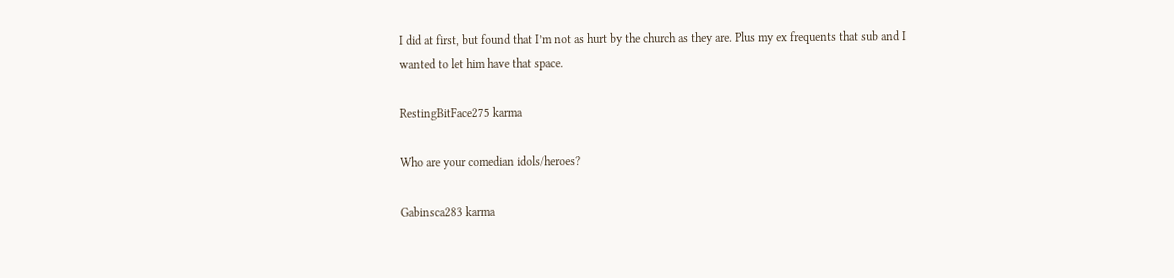I did at first, but found that I’m not as hurt by the church as they are. Plus my ex frequents that sub and I wanted to let him have that space.

RestingBitFace275 karma

Who are your comedian idols/heroes?

Gabinsca283 karma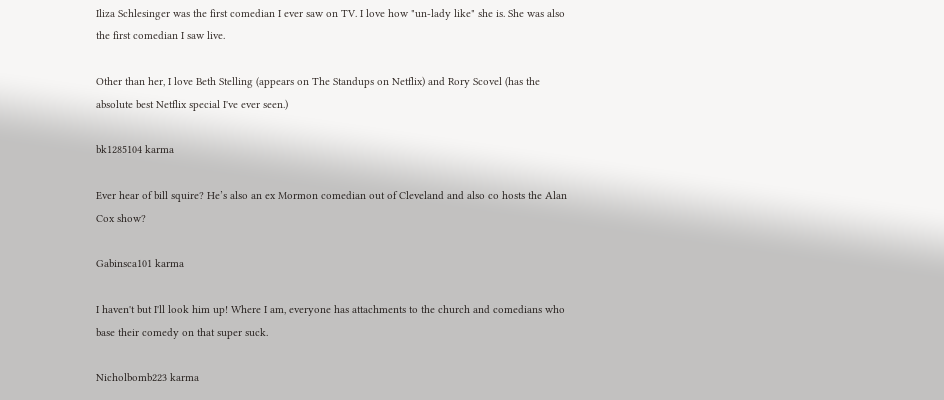Iliza Schlesinger was the first comedian I ever saw on TV. I love how "un-lady like" she is. She was also the first comedian I saw live.

Other than her, I love Beth Stelling (appears on The Standups on Netflix) and Rory Scovel (has the absolute best Netflix special I've ever seen.)

bk1285104 karma

Ever hear of bill squire? He’s also an ex Mormon comedian out of Cleveland and also co hosts the Alan Cox show?

Gabinsca101 karma

I haven't but I'll look him up! Where I am, everyone has attachments to the church and comedians who base their comedy on that super suck.

Nicholbomb223 karma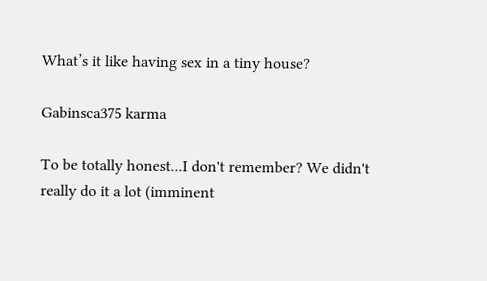What’s it like having sex in a tiny house?

Gabinsca375 karma

To be totally honest...I don't remember? We didn't really do it a lot (imminent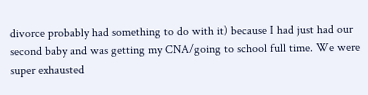divorce probably had something to do with it) because I had just had our second baby and was getting my CNA/going to school full time. We were super exhausted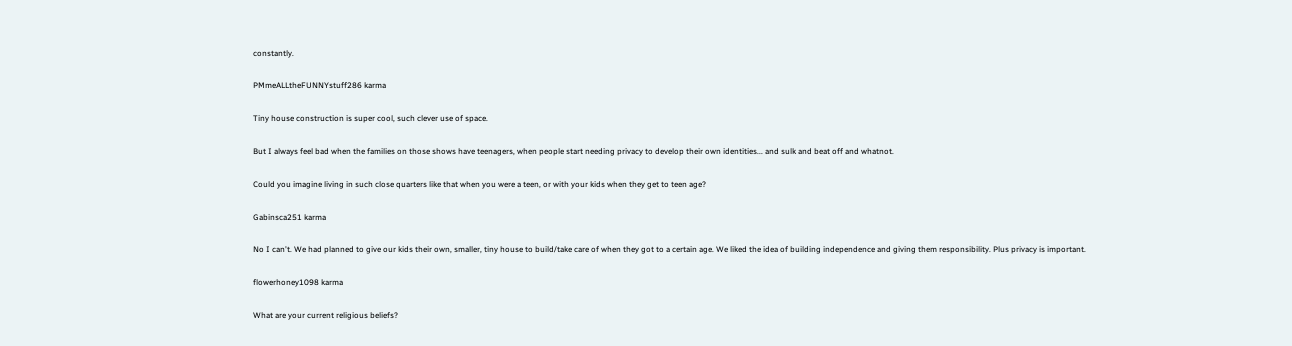constantly.

PMmeALLtheFUNNYstuff286 karma

Tiny house construction is super cool, such clever use of space.

But I always feel bad when the families on those shows have teenagers, when people start needing privacy to develop their own identities... and sulk and beat off and whatnot.

Could you imagine living in such close quarters like that when you were a teen, or with your kids when they get to teen age?

Gabinsca251 karma

No I can't. We had planned to give our kids their own, smaller, tiny house to build/take care of when they got to a certain age. We liked the idea of building independence and giving them responsibility. Plus privacy is important.

flowerhoney1098 karma

What are your current religious beliefs?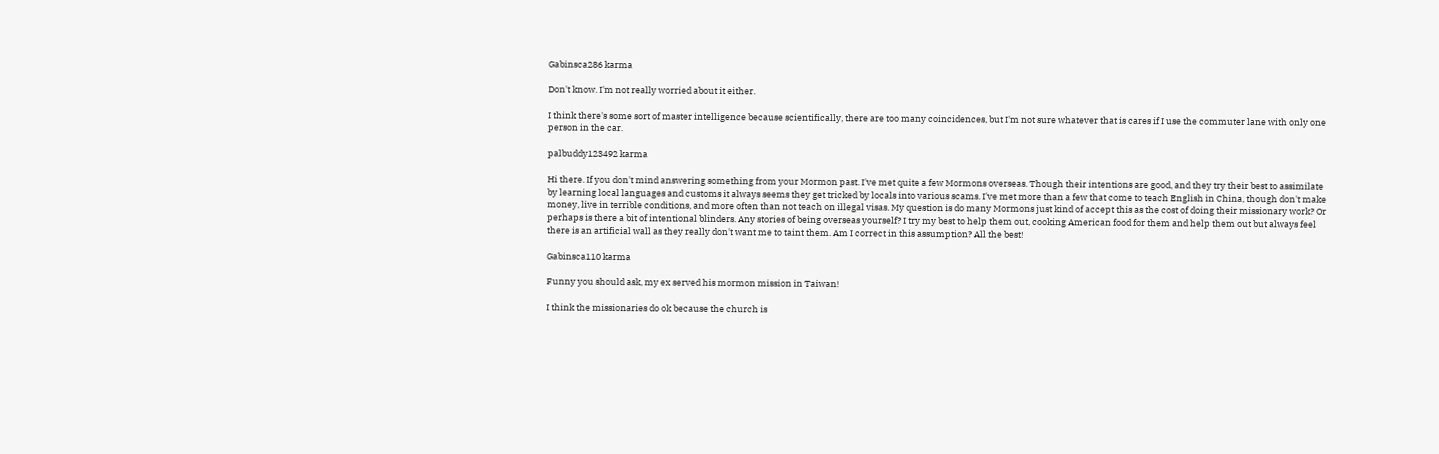Gabinsca286 karma

Don't know. I'm not really worried about it either.

I think there's some sort of master intelligence because scientifically, there are too many coincidences, but I'm not sure whatever that is cares if I use the commuter lane with only one person in the car.

palbuddy123492 karma

Hi there. If you don't mind answering something from your Mormon past. I've met quite a few Mormons overseas. Though their intentions are good, and they try their best to assimilate by learning local languages and customs it always seems they get tricked by locals into various scams. I've met more than a few that come to teach English in China, though don't make money, live in terrible conditions, and more often than not teach on illegal visas. My question is do many Mormons just kind of accept this as the cost of doing their missionary work? Or perhaps is there a bit of intentional blinders. Any stories of being overseas yourself? I try my best to help them out, cooking American food for them and help them out but always feel there is an artificial wall as they really don't want me to taint them. Am I correct in this assumption? All the best!

Gabinsca110 karma

Funny you should ask, my ex served his mormon mission in Taiwan!

I think the missionaries do ok because the church is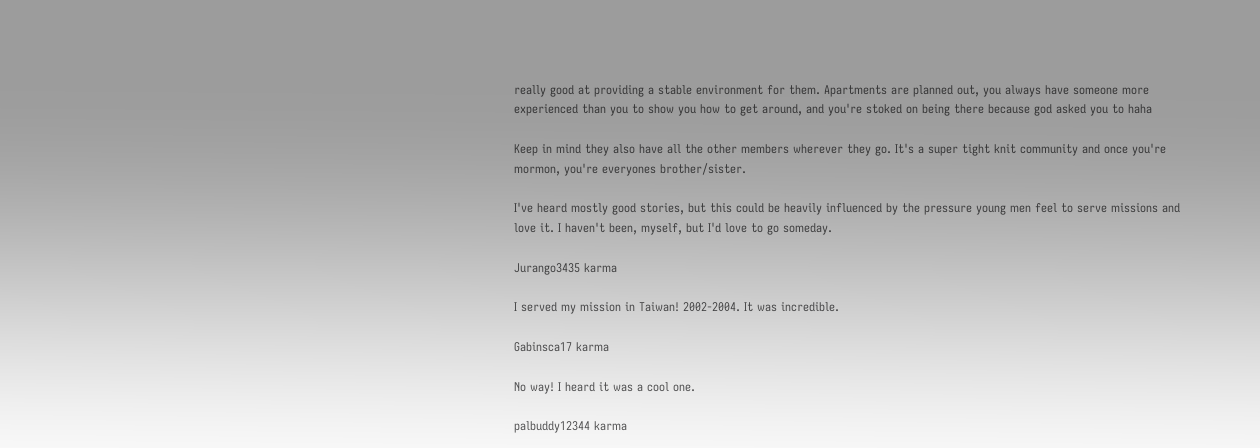really good at providing a stable environment for them. Apartments are planned out, you always have someone more experienced than you to show you how to get around, and you're stoked on being there because god asked you to haha

Keep in mind they also have all the other members wherever they go. It's a super tight knit community and once you're mormon, you're everyones brother/sister.

I've heard mostly good stories, but this could be heavily influenced by the pressure young men feel to serve missions and love it. I haven't been, myself, but I'd love to go someday.

Jurango3435 karma

I served my mission in Taiwan! 2002-2004. It was incredible.

Gabinsca17 karma

No way! I heard it was a cool one.

palbuddy12344 karma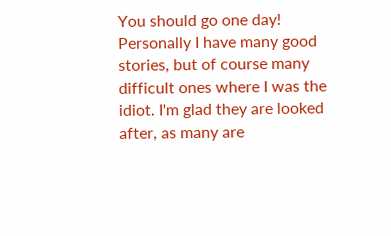You should go one day! Personally I have many good stories, but of course many difficult ones where I was the idiot. I'm glad they are looked after, as many are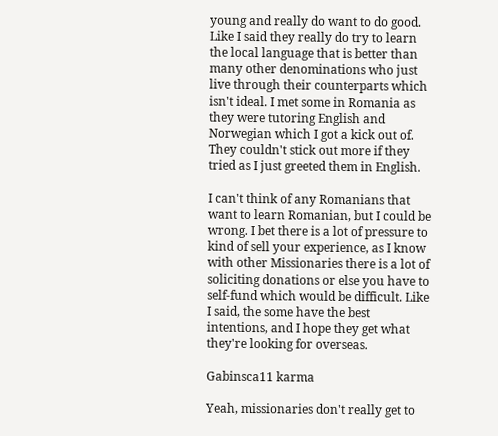young and really do want to do good. Like I said they really do try to learn the local language that is better than many other denominations who just live through their counterparts which isn't ideal. I met some in Romania as they were tutoring English and Norwegian which I got a kick out of. They couldn't stick out more if they tried as I just greeted them in English.

I can't think of any Romanians that want to learn Romanian, but I could be wrong. I bet there is a lot of pressure to kind of sell your experience, as I know with other Missionaries there is a lot of soliciting donations or else you have to self-fund which would be difficult. Like I said, the some have the best intentions, and I hope they get what they're looking for overseas.

Gabinsca11 karma

Yeah, missionaries don't really get to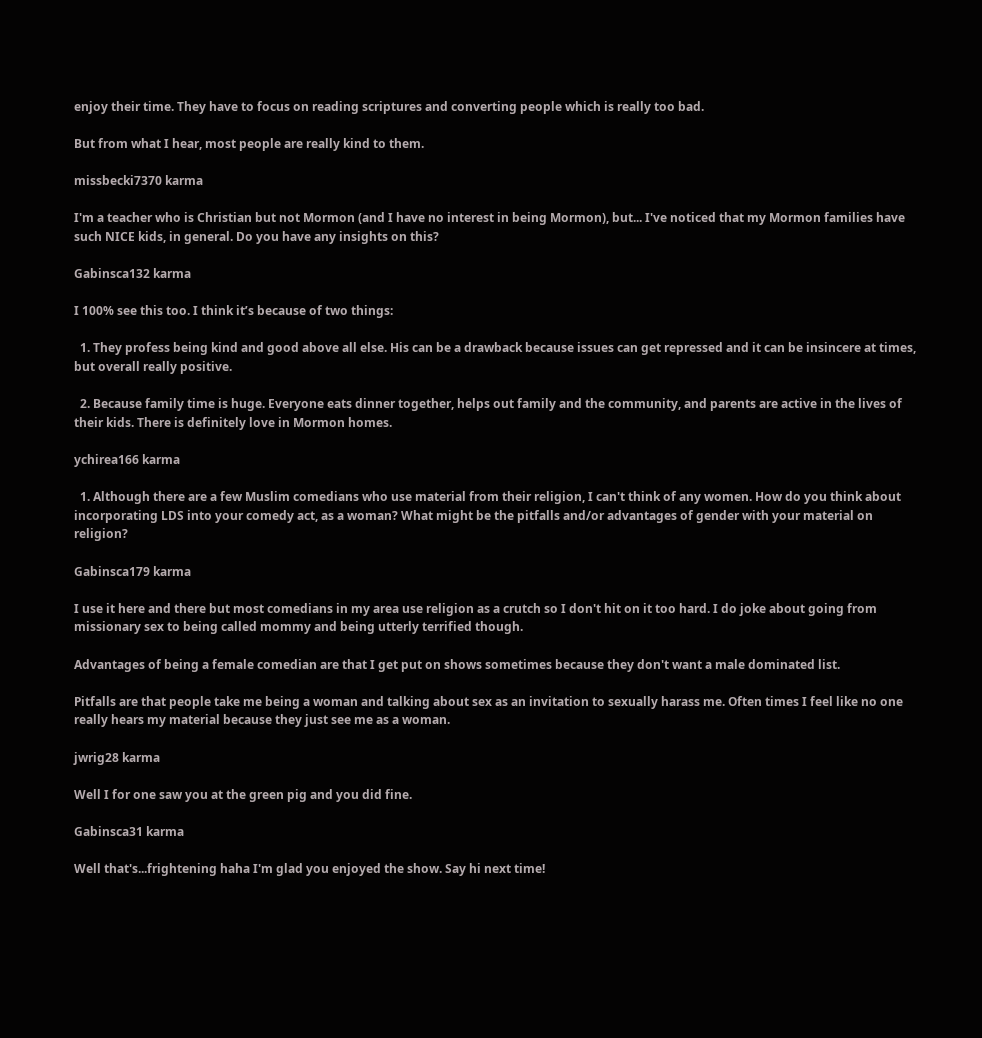enjoy their time. They have to focus on reading scriptures and converting people which is really too bad.

But from what I hear, most people are really kind to them.

missbecki7370 karma

I'm a teacher who is Christian but not Mormon (and I have no interest in being Mormon), but... I've noticed that my Mormon families have such NICE kids, in general. Do you have any insights on this?

Gabinsca132 karma

I 100% see this too. I think it’s because of two things:

  1. They profess being kind and good above all else. His can be a drawback because issues can get repressed and it can be insincere at times, but overall really positive.

  2. Because family time is huge. Everyone eats dinner together, helps out family and the community, and parents are active in the lives of their kids. There is definitely love in Mormon homes.

ychirea166 karma

  1. Although there are a few Muslim comedians who use material from their religion, I can't think of any women. How do you think about incorporating LDS into your comedy act, as a woman? What might be the pitfalls and/or advantages of gender with your material on religion?

Gabinsca179 karma

I use it here and there but most comedians in my area use religion as a crutch so I don't hit on it too hard. I do joke about going from missionary sex to being called mommy and being utterly terrified though.

Advantages of being a female comedian are that I get put on shows sometimes because they don't want a male dominated list.

Pitfalls are that people take me being a woman and talking about sex as an invitation to sexually harass me. Often times I feel like no one really hears my material because they just see me as a woman.

jwrig28 karma

Well I for one saw you at the green pig and you did fine.

Gabinsca31 karma

Well that's...frightening haha I'm glad you enjoyed the show. Say hi next time!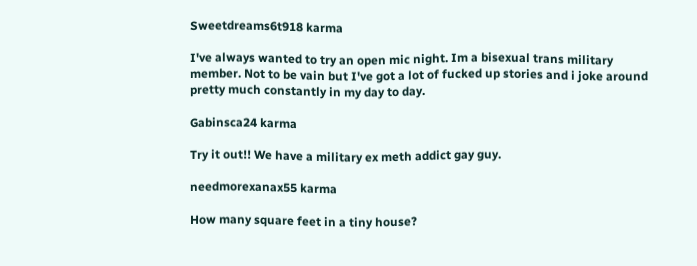Sweetdreams6t918 karma

I've always wanted to try an open mic night. Im a bisexual trans military member. Not to be vain but I've got a lot of fucked up stories and i joke around pretty much constantly in my day to day.

Gabinsca24 karma

Try it out!! We have a military ex meth addict gay guy.

needmorexanax55 karma

How many square feet in a tiny house?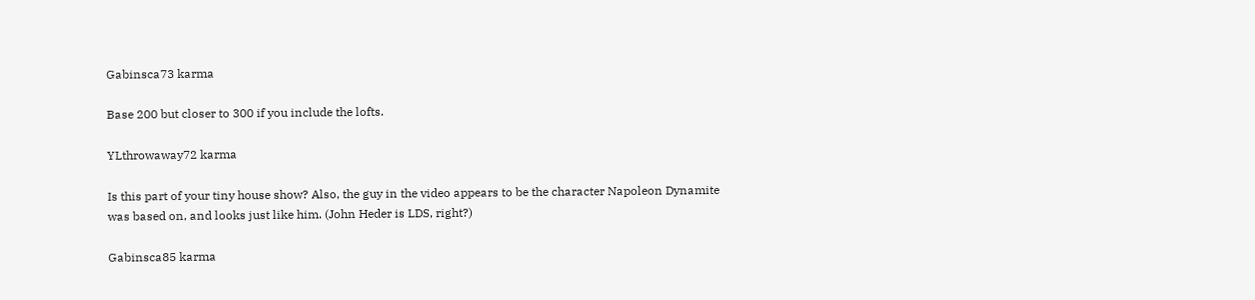Gabinsca73 karma

Base 200 but closer to 300 if you include the lofts.

YLthrowaway72 karma

Is this part of your tiny house show? Also, the guy in the video appears to be the character Napoleon Dynamite was based on, and looks just like him. (John Heder is LDS, right?)

Gabinsca85 karma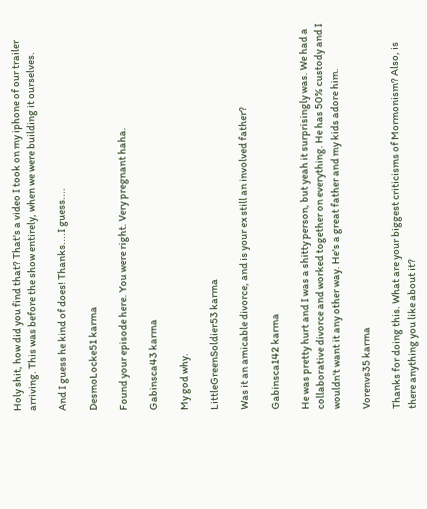Holy shit, how did you find that? That's a video I took on my iphone of our trailer arriving. This was before the show entirely, when we were building it ourselves.

And I guess he kind of does! Thanks....I guess....

DesmoLocke51 karma

Found your episode here. You were right. Very pregnant haha.

Gabinsca43 karma

My god why.

LittleGreenSoldier53 karma

Was it an amicable divorce, and is your ex still an involved father?

Gabinsca142 karma

He was pretty hurt and I was a shitty person, but yeah it surprisingly was. We had a collaborative divorce and worked together on everything. He has 50% custody and I wouldn't want it any other way. He's a great father and my kids adore him.

Vorenvs35 karma

Thanks for doing this. What are your biggest criticisms of Mormonism? Also, is there anything you like about it?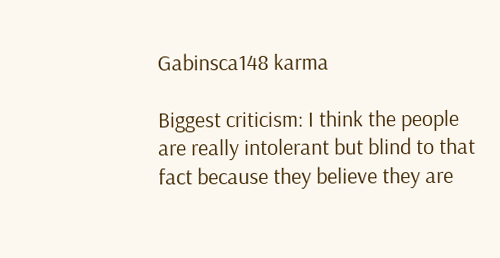Gabinsca148 karma

Biggest criticism: I think the people are really intolerant but blind to that fact because they believe they are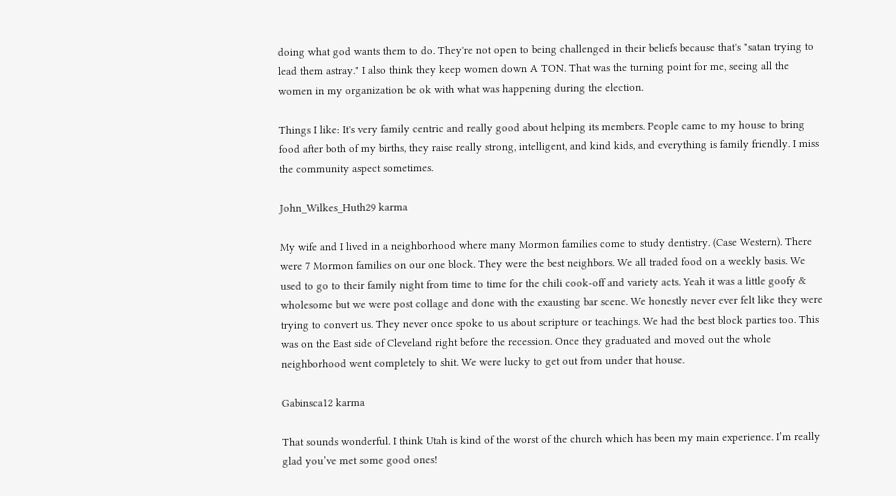doing what god wants them to do. They're not open to being challenged in their beliefs because that's "satan trying to lead them astray." I also think they keep women down A TON. That was the turning point for me, seeing all the women in my organization be ok with what was happening during the election.

Things I like: It's very family centric and really good about helping its members. People came to my house to bring food after both of my births, they raise really strong, intelligent, and kind kids, and everything is family friendly. I miss the community aspect sometimes.

John_Wilkes_Huth29 karma

My wife and I lived in a neighborhood where many Mormon families come to study dentistry. (Case Western). There were 7 Mormon families on our one block. They were the best neighbors. We all traded food on a weekly basis. We used to go to their family night from time to time for the chili cook-off and variety acts. Yeah it was a little goofy & wholesome but we were post collage and done with the exausting bar scene. We honestly never ever felt like they were trying to convert us. They never once spoke to us about scripture or teachings. We had the best block parties too. This was on the East side of Cleveland right before the recession. Once they graduated and moved out the whole neighborhood went completely to shit. We were lucky to get out from under that house.

Gabinsca12 karma

That sounds wonderful. I think Utah is kind of the worst of the church which has been my main experience. I’m really glad you’ve met some good ones!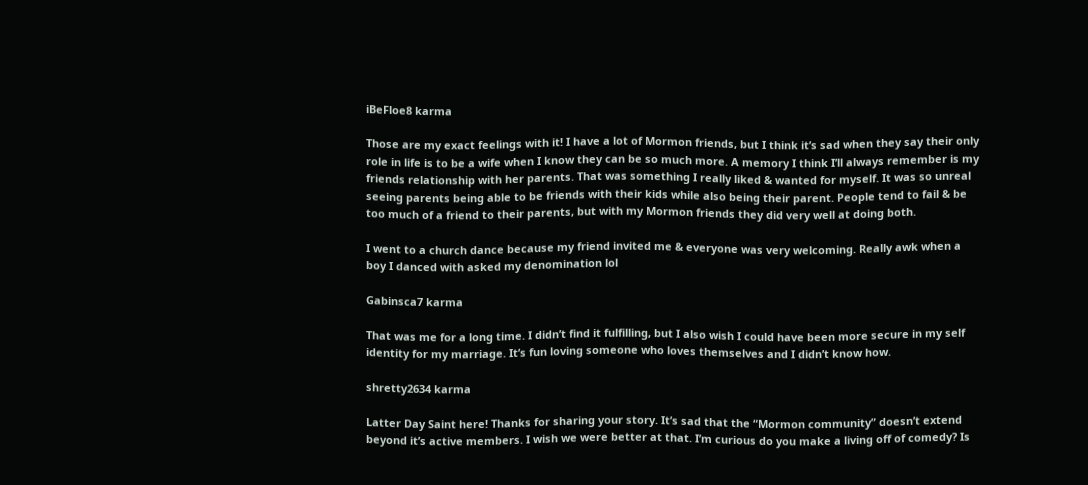iBeFloe8 karma

Those are my exact feelings with it! I have a lot of Mormon friends, but I think it’s sad when they say their only role in life is to be a wife when I know they can be so much more. A memory I think I’ll always remember is my friends relationship with her parents. That was something I really liked & wanted for myself. It was so unreal seeing parents being able to be friends with their kids while also being their parent. People tend to fail & be too much of a friend to their parents, but with my Mormon friends they did very well at doing both.

I went to a church dance because my friend invited me & everyone was very welcoming. Really awk when a boy I danced with asked my denomination lol

Gabinsca7 karma

That was me for a long time. I didn’t find it fulfilling, but I also wish I could have been more secure in my self identity for my marriage. It’s fun loving someone who loves themselves and I didn’t know how.

shretty2634 karma

Latter Day Saint here! Thanks for sharing your story. It’s sad that the “Mormon community” doesn’t extend beyond it’s active members. I wish we were better at that. I’m curious do you make a living off of comedy? Is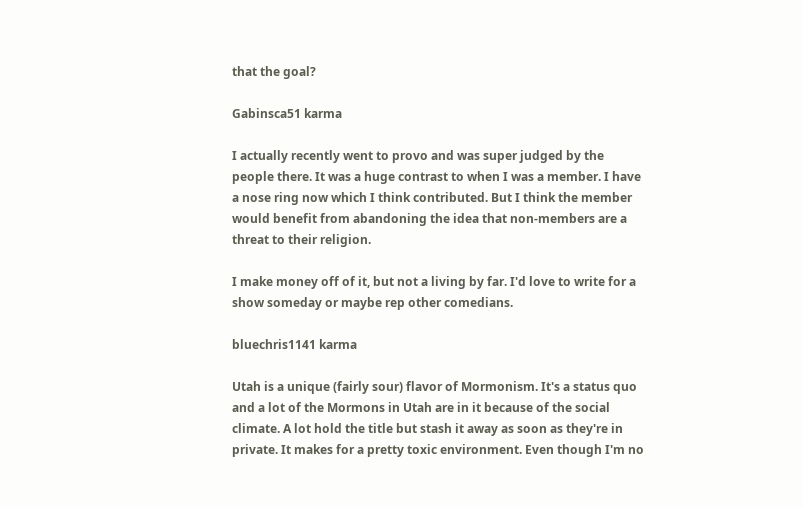that the goal?

Gabinsca51 karma

I actually recently went to provo and was super judged by the people there. It was a huge contrast to when I was a member. I have a nose ring now which I think contributed. But I think the member would benefit from abandoning the idea that non-members are a threat to their religion.

I make money off of it, but not a living by far. I'd love to write for a show someday or maybe rep other comedians.

bluechris1141 karma

Utah is a unique (fairly sour) flavor of Mormonism. It's a status quo and a lot of the Mormons in Utah are in it because of the social climate. A lot hold the title but stash it away as soon as they're in private. It makes for a pretty toxic environment. Even though I'm no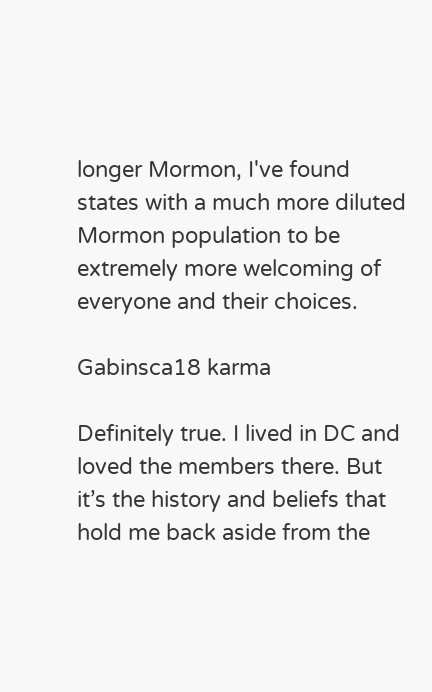longer Mormon, I've found states with a much more diluted Mormon population to be extremely more welcoming of everyone and their choices.

Gabinsca18 karma

Definitely true. I lived in DC and loved the members there. But it’s the history and beliefs that hold me back aside from the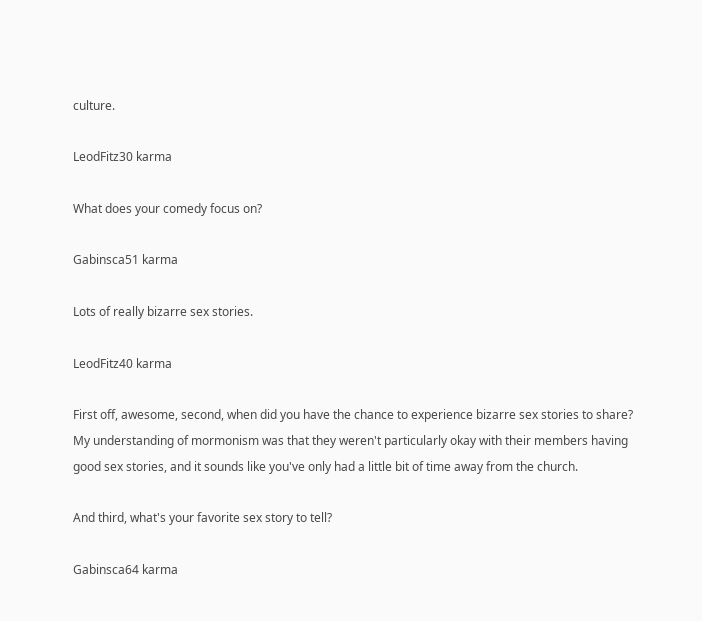culture.

LeodFitz30 karma

What does your comedy focus on?

Gabinsca51 karma

Lots of really bizarre sex stories.

LeodFitz40 karma

First off, awesome, second, when did you have the chance to experience bizarre sex stories to share? My understanding of mormonism was that they weren't particularly okay with their members having good sex stories, and it sounds like you've only had a little bit of time away from the church.

And third, what's your favorite sex story to tell?

Gabinsca64 karma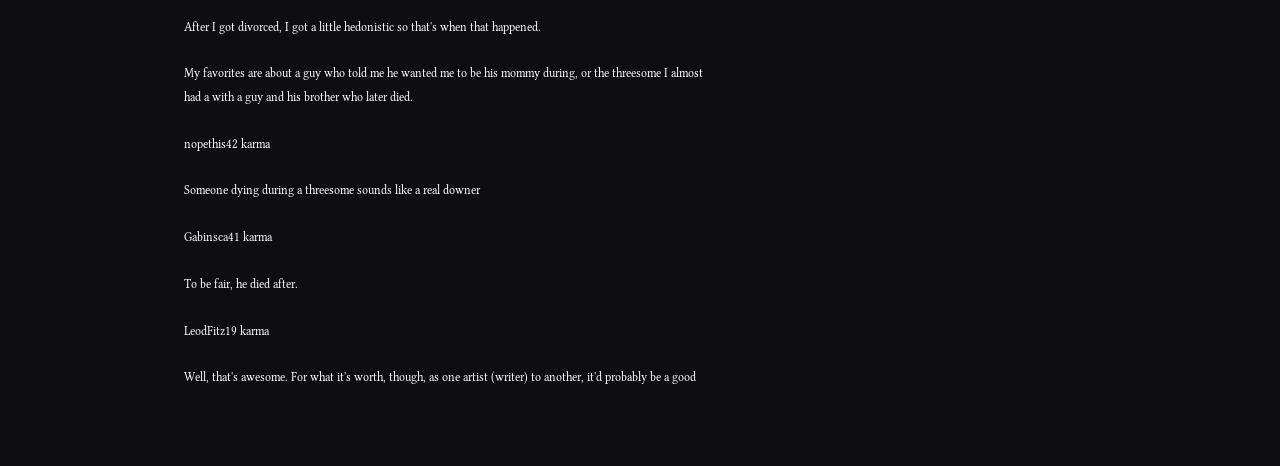After I got divorced, I got a little hedonistic so that's when that happened.

My favorites are about a guy who told me he wanted me to be his mommy during, or the threesome I almost had a with a guy and his brother who later died.

nopethis42 karma

Someone dying during a threesome sounds like a real downer

Gabinsca41 karma

To be fair, he died after.

LeodFitz19 karma

Well, that's awesome. For what it's worth, though, as one artist (writer) to another, it'd probably be a good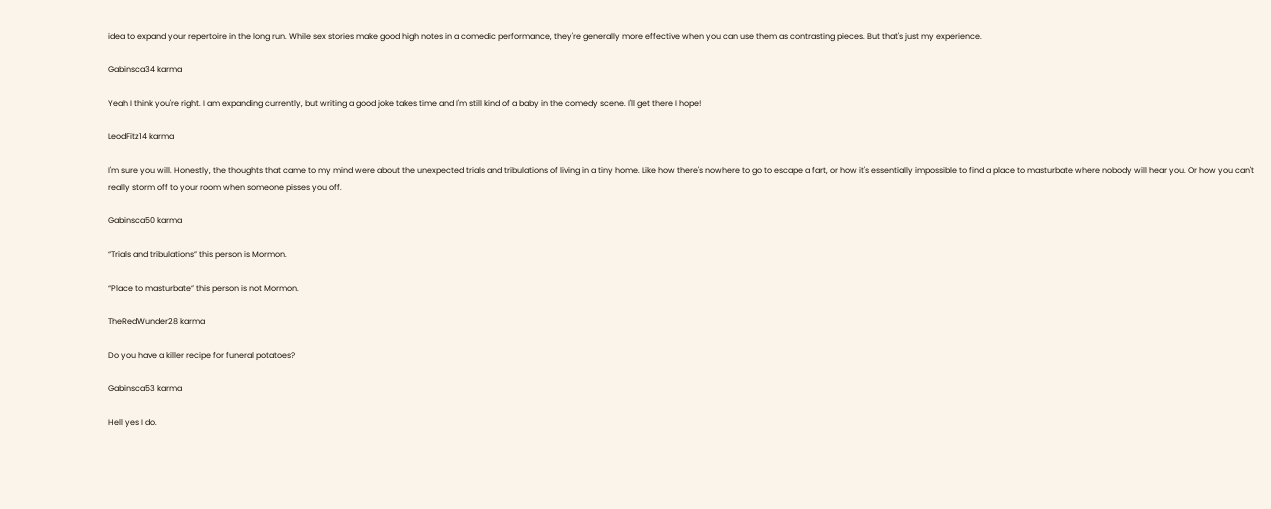idea to expand your repertoire in the long run. While sex stories make good high notes in a comedic performance, they're generally more effective when you can use them as contrasting pieces. But that's just my experience.

Gabinsca34 karma

Yeah I think you're right. I am expanding currently, but writing a good joke takes time and I'm still kind of a baby in the comedy scene. I'll get there I hope!

LeodFitz14 karma

I'm sure you will. Honestly, the thoughts that came to my mind were about the unexpected trials and tribulations of living in a tiny home. Like how there's nowhere to go to escape a fart, or how it's essentially impossible to find a place to masturbate where nobody will hear you. Or how you can't really storm off to your room when someone pisses you off.

Gabinsca50 karma

“Trials and tribulations” this person is Mormon.

“Place to masturbate” this person is not Mormon.

TheRedWunder28 karma

Do you have a killer recipe for funeral potatoes?

Gabinsca53 karma

Hell yes I do.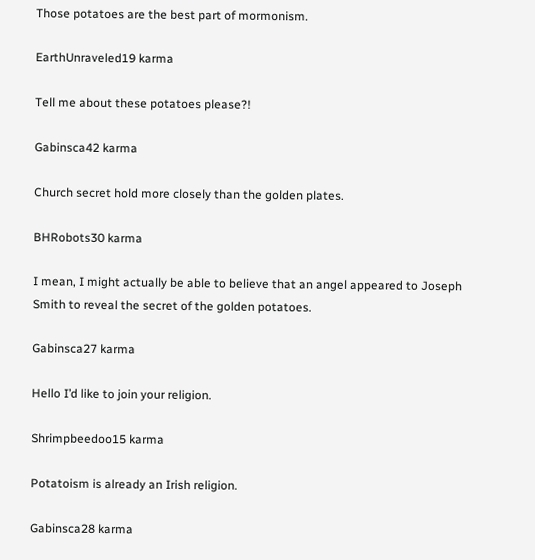Those potatoes are the best part of mormonism.

EarthUnraveled19 karma

Tell me about these potatoes please?!

Gabinsca42 karma

Church secret hold more closely than the golden plates.

BHRobots30 karma

I mean, I might actually be able to believe that an angel appeared to Joseph Smith to reveal the secret of the golden potatoes.

Gabinsca27 karma

Hello I’d like to join your religion.

Shrimpbeedoo15 karma

Potatoism is already an Irish religion.

Gabinsca28 karma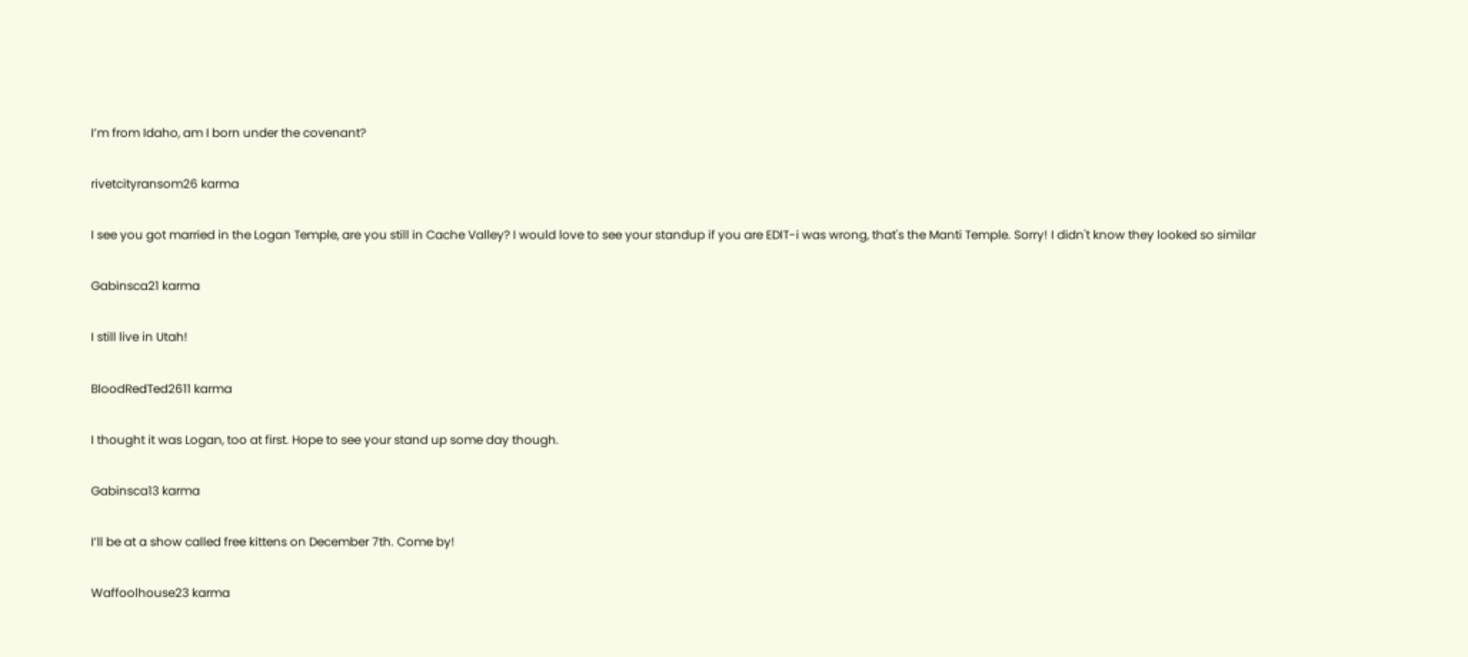I’m from Idaho, am I born under the covenant?

rivetcityransom26 karma

I see you got married in the Logan Temple, are you still in Cache Valley? I would love to see your standup if you are EDIT-i was wrong, that's the Manti Temple. Sorry! I didn't know they looked so similar

Gabinsca21 karma

I still live in Utah!

BloodRedTed2611 karma

I thought it was Logan, too at first. Hope to see your stand up some day though.

Gabinsca13 karma

I’ll be at a show called free kittens on December 7th. Come by!

Waffoolhouse23 karma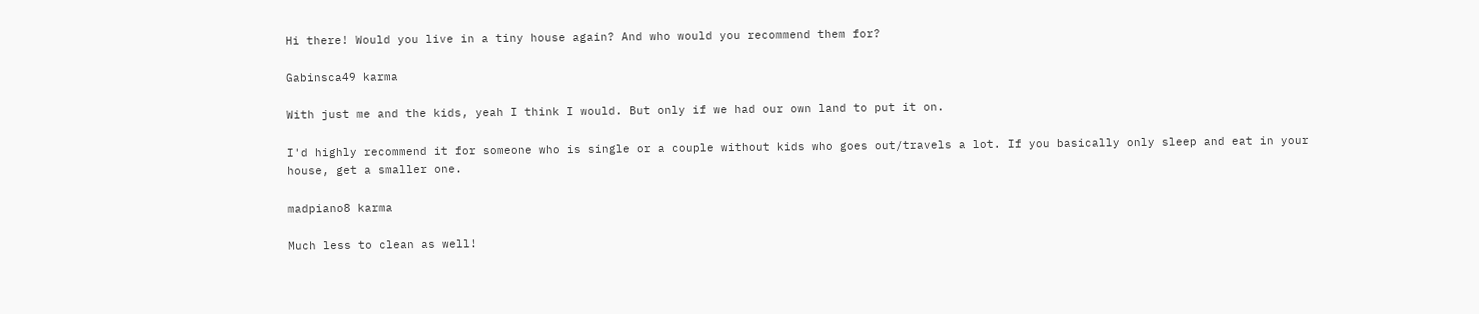Hi there! Would you live in a tiny house again? And who would you recommend them for?

Gabinsca49 karma

With just me and the kids, yeah I think I would. But only if we had our own land to put it on.

I'd highly recommend it for someone who is single or a couple without kids who goes out/travels a lot. If you basically only sleep and eat in your house, get a smaller one.

madpiano8 karma

Much less to clean as well!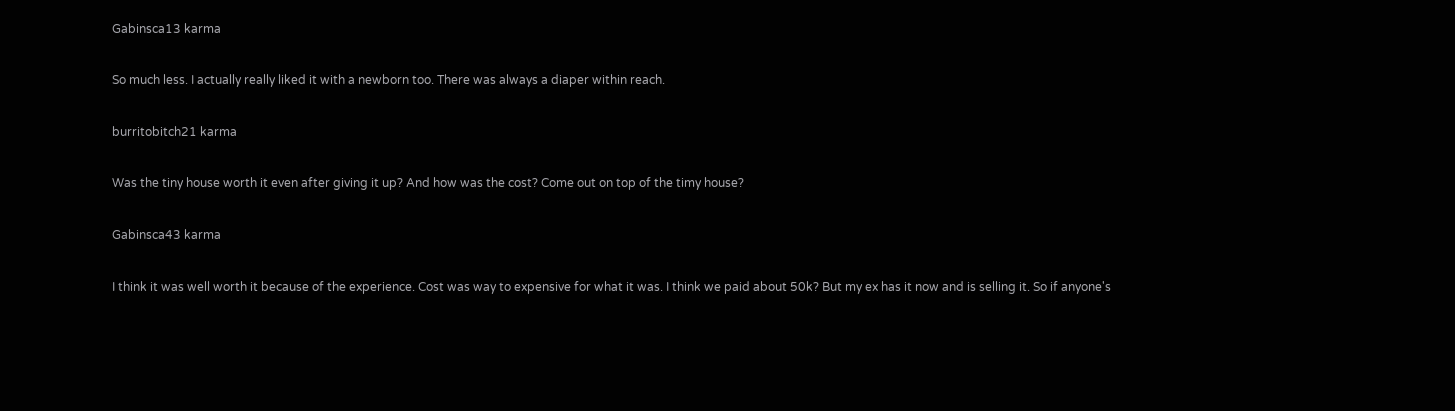Gabinsca13 karma

So much less. I actually really liked it with a newborn too. There was always a diaper within reach.

burritobitch21 karma

Was the tiny house worth it even after giving it up? And how was the cost? Come out on top of the timy house?

Gabinsca43 karma

I think it was well worth it because of the experience. Cost was way to expensive for what it was. I think we paid about 50k? But my ex has it now and is selling it. So if anyone's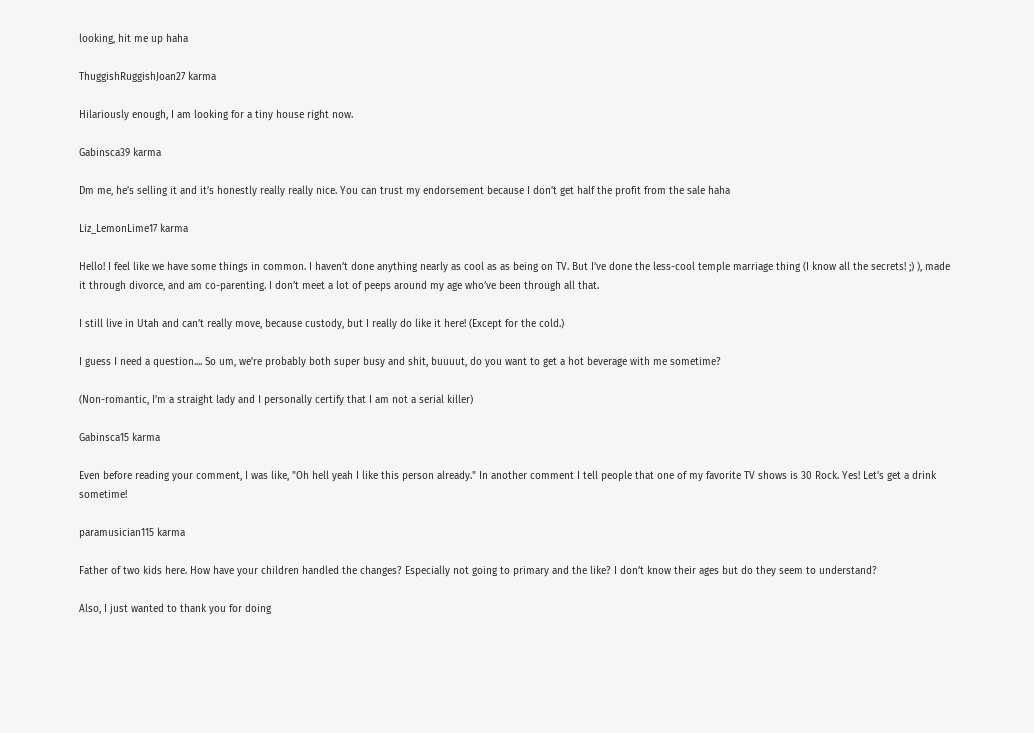looking, hit me up haha

ThuggishRuggishJoan27 karma

Hilariously enough, I am looking for a tiny house right now.

Gabinsca39 karma

Dm me, he’s selling it and it’s honestly really really nice. You can trust my endorsement because I don’t get half the profit from the sale haha

Liz_LemonLime17 karma

Hello! I feel like we have some things in common. I haven’t done anything nearly as cool as as being on TV. But I’ve done the less-cool temple marriage thing (I know all the secrets! ;) ), made it through divorce, and am co-parenting. I don’t meet a lot of peeps around my age who’ve been through all that.

I still live in Utah and can’t really move, because custody, but I really do like it here! (Except for the cold.)

I guess I need a question.... So um, we’re probably both super busy and shit, buuuut, do you want to get a hot beverage with me sometime?

(Non-romantic, I’m a straight lady and I personally certify that I am not a serial killer)

Gabinsca15 karma

Even before reading your comment, I was like, "Oh hell yeah I like this person already." In another comment I tell people that one of my favorite TV shows is 30 Rock. Yes! Let's get a drink sometime!

paramusician115 karma

Father of two kids here. How have your children handled the changes? Especially not going to primary and the like? I don’t know their ages but do they seem to understand?

Also, I just wanted to thank you for doing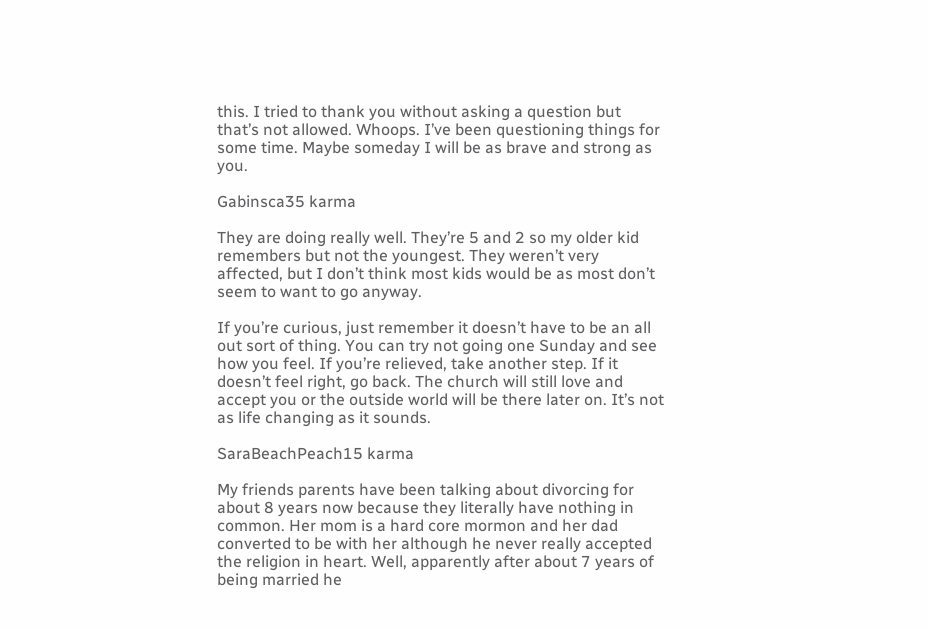this. I tried to thank you without asking a question but that’s not allowed. Whoops. I’ve been questioning things for some time. Maybe someday I will be as brave and strong as you.

Gabinsca35 karma

They are doing really well. They’re 5 and 2 so my older kid remembers but not the youngest. They weren’t very affected, but I don’t think most kids would be as most don’t seem to want to go anyway.

If you’re curious, just remember it doesn’t have to be an all out sort of thing. You can try not going one Sunday and see how you feel. If you’re relieved, take another step. If it doesn’t feel right, go back. The church will still love and accept you or the outside world will be there later on. It’s not as life changing as it sounds.

SaraBeachPeach15 karma

My friends parents have been talking about divorcing for about 8 years now because they literally have nothing in common. Her mom is a hard core mormon and her dad converted to be with her although he never really accepted the religion in heart. Well, apparently after about 7 years of being married he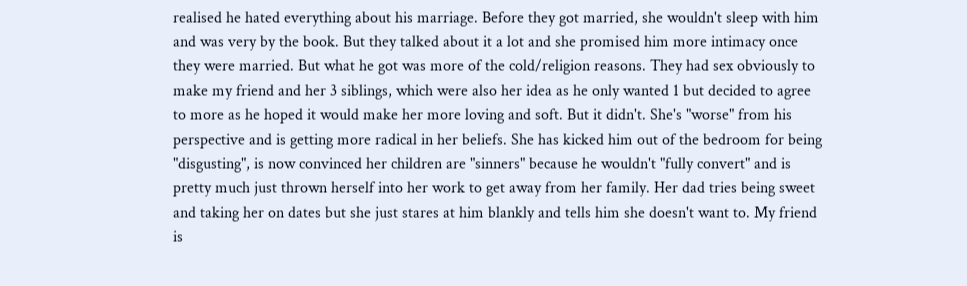realised he hated everything about his marriage. Before they got married, she wouldn't sleep with him and was very by the book. But they talked about it a lot and she promised him more intimacy once they were married. But what he got was more of the cold/religion reasons. They had sex obviously to make my friend and her 3 siblings, which were also her idea as he only wanted 1 but decided to agree to more as he hoped it would make her more loving and soft. But it didn't. She's "worse" from his perspective and is getting more radical in her beliefs. She has kicked him out of the bedroom for being "disgusting", is now convinced her children are "sinners" because he wouldn't "fully convert" and is pretty much just thrown herself into her work to get away from her family. Her dad tries being sweet and taking her on dates but she just stares at him blankly and tells him she doesn't want to. My friend is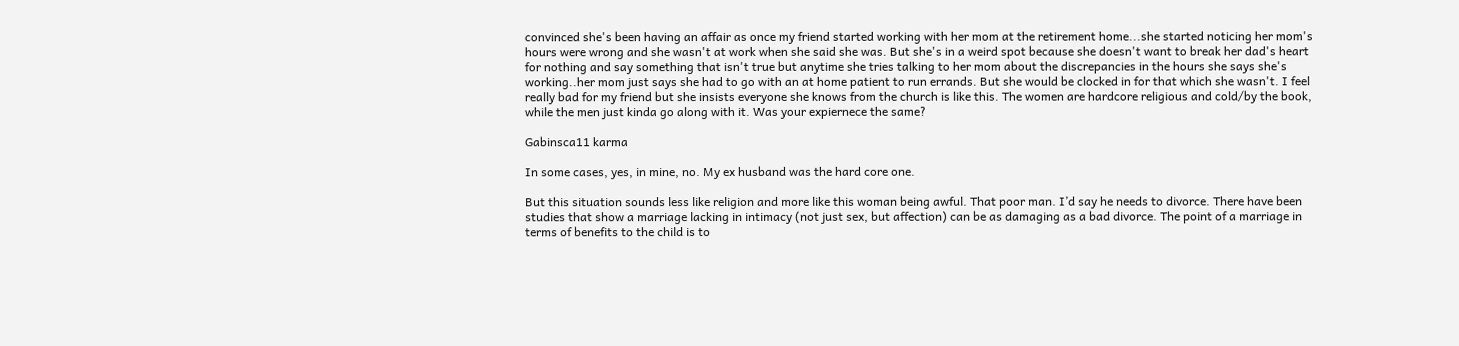convinced she's been having an affair as once my friend started working with her mom at the retirement home...she started noticing her mom's hours were wrong and she wasn't at work when she said she was. But she's in a weird spot because she doesn't want to break her dad's heart for nothing and say something that isn't true but anytime she tries talking to her mom about the discrepancies in the hours she says she's working..her mom just says she had to go with an at home patient to run errands. But she would be clocked in for that which she wasn't. I feel really bad for my friend but she insists everyone she knows from the church is like this. The women are hardcore religious and cold/by the book, while the men just kinda go along with it. Was your expiernece the same?

Gabinsca11 karma

In some cases, yes, in mine, no. My ex husband was the hard core one.

But this situation sounds less like religion and more like this woman being awful. That poor man. I’d say he needs to divorce. There have been studies that show a marriage lacking in intimacy (not just sex, but affection) can be as damaging as a bad divorce. The point of a marriage in terms of benefits to the child is to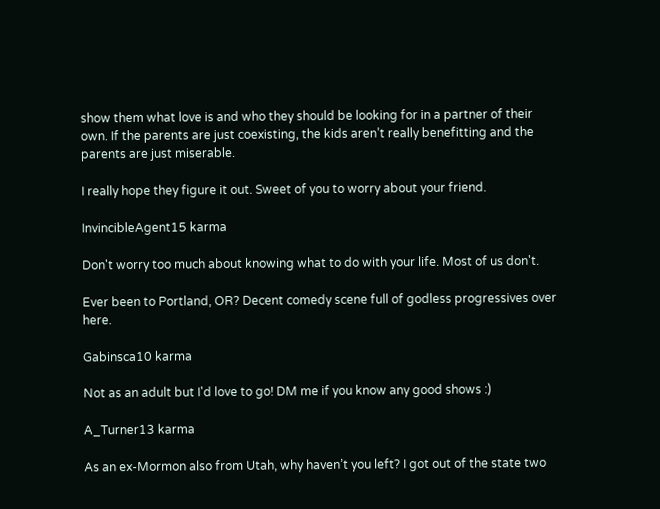show them what love is and who they should be looking for in a partner of their own. If the parents are just coexisting, the kids aren’t really benefitting and the parents are just miserable.

I really hope they figure it out. Sweet of you to worry about your friend.

InvincibleAgent15 karma

Don't worry too much about knowing what to do with your life. Most of us don't.

Ever been to Portland, OR? Decent comedy scene full of godless progressives over here.

Gabinsca10 karma

Not as an adult but I'd love to go! DM me if you know any good shows :)

A_Turner13 karma

As an ex-Mormon also from Utah, why haven’t you left? I got out of the state two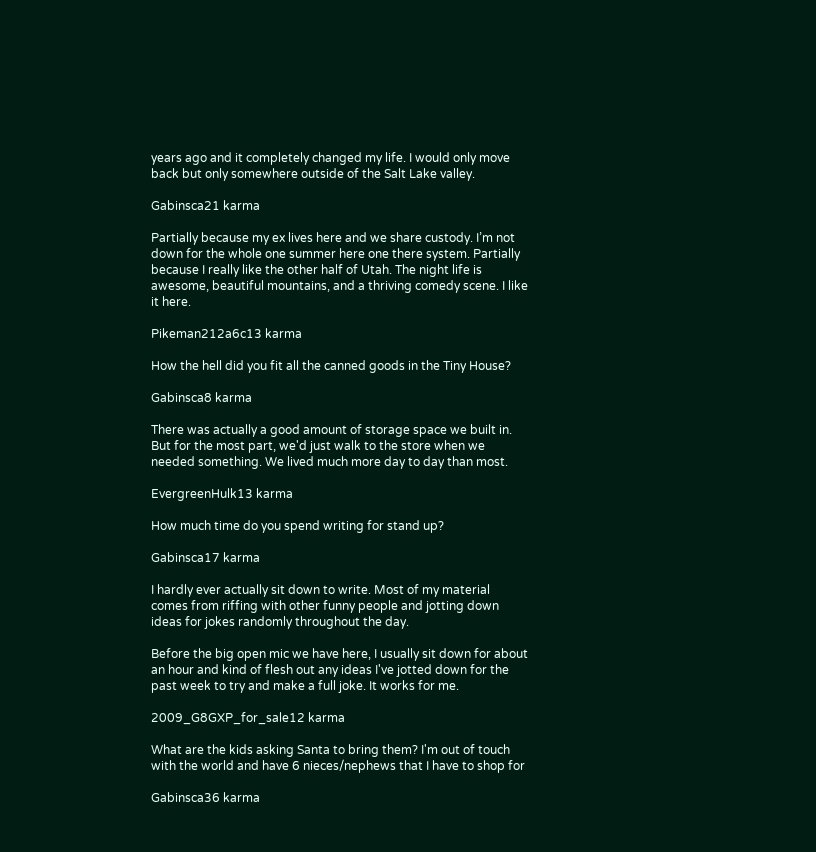years ago and it completely changed my life. I would only move back but only somewhere outside of the Salt Lake valley.

Gabinsca21 karma

Partially because my ex lives here and we share custody. I’m not down for the whole one summer here one there system. Partially because I really like the other half of Utah. The night life is awesome, beautiful mountains, and a thriving comedy scene. I like it here.

Pikeman212a6c13 karma

How the hell did you fit all the canned goods in the Tiny House?

Gabinsca8 karma

There was actually a good amount of storage space we built in. But for the most part, we'd just walk to the store when we needed something. We lived much more day to day than most.

EvergreenHulk13 karma

How much time do you spend writing for stand up?

Gabinsca17 karma

I hardly ever actually sit down to write. Most of my material comes from riffing with other funny people and jotting down ideas for jokes randomly throughout the day.

Before the big open mic we have here, I usually sit down for about an hour and kind of flesh out any ideas I've jotted down for the past week to try and make a full joke. It works for me.

2009_G8GXP_for_sale12 karma

What are the kids asking Santa to bring them? I'm out of touch with the world and have 6 nieces/nephews that I have to shop for

Gabinsca36 karma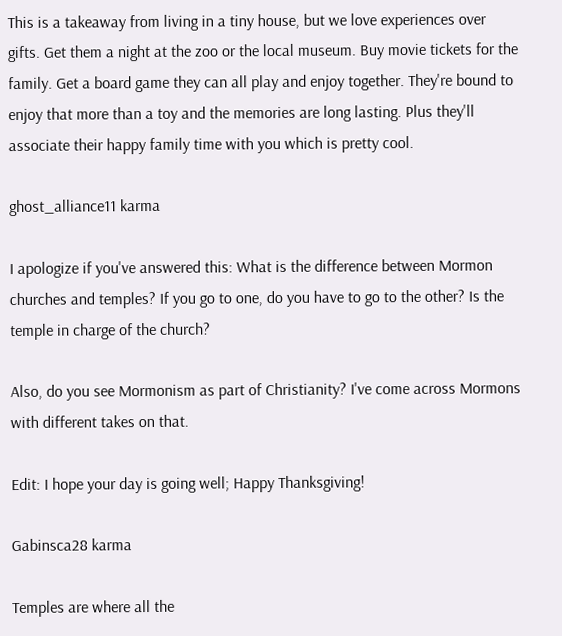This is a takeaway from living in a tiny house, but we love experiences over gifts. Get them a night at the zoo or the local museum. Buy movie tickets for the family. Get a board game they can all play and enjoy together. They're bound to enjoy that more than a toy and the memories are long lasting. Plus they'll associate their happy family time with you which is pretty cool.

ghost_alliance11 karma

I apologize if you've answered this: What is the difference between Mormon churches and temples? If you go to one, do you have to go to the other? Is the temple in charge of the church?

Also, do you see Mormonism as part of Christianity? I've come across Mormons with different takes on that.

Edit: I hope your day is going well; Happy Thanksgiving!

Gabinsca28 karma

Temples are where all the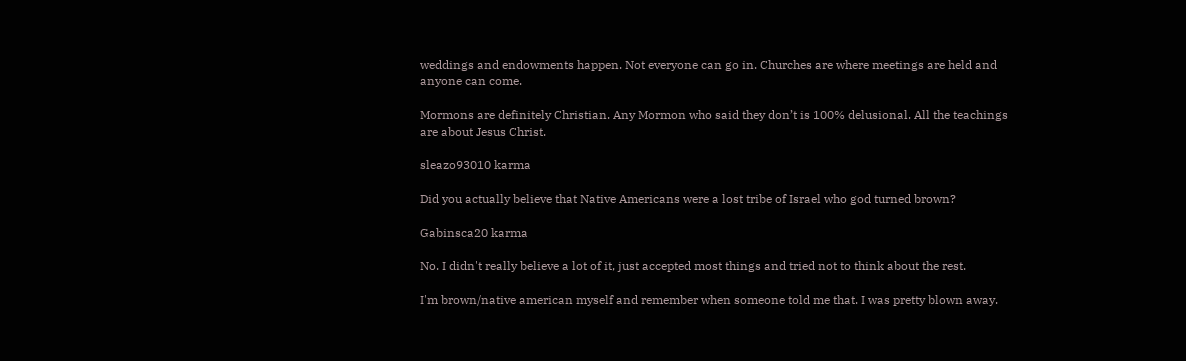weddings and endowments happen. Not everyone can go in. Churches are where meetings are held and anyone can come.

Mormons are definitely Christian. Any Mormon who said they don’t is 100% delusional. All the teachings are about Jesus Christ.

sleazo93010 karma

Did you actually believe that Native Americans were a lost tribe of Israel who god turned brown?

Gabinsca20 karma

No. I didn't really believe a lot of it, just accepted most things and tried not to think about the rest.

I'm brown/native american myself and remember when someone told me that. I was pretty blown away.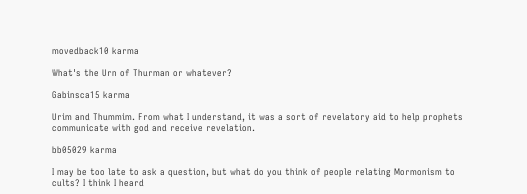movedback10 karma

What's the Urn of Thurman or whatever?

Gabinsca15 karma

Urim and Thummim. From what I understand, it was a sort of revelatory aid to help prophets communicate with god and receive revelation.

bb05029 karma

I may be too late to ask a question, but what do you think of people relating Mormonism to cults? I think I heard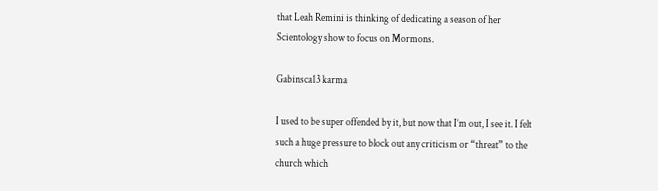that Leah Remini is thinking of dedicating a season of her Scientology show to focus on Mormons.

Gabinsca13 karma

I used to be super offended by it, but now that I’m out, I see it. I felt such a huge pressure to block out any criticism or “threat” to the church which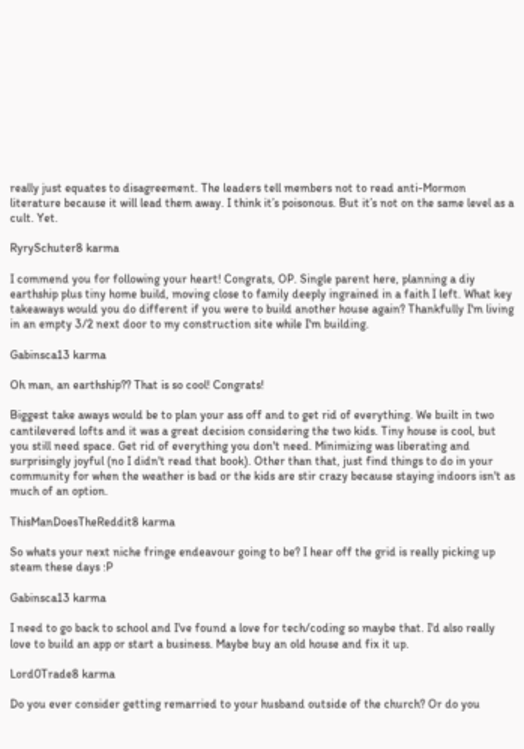really just equates to disagreement. The leaders tell members not to read anti-Mormon literature because it will lead them away. I think it’s poisonous. But it’s not on the same level as a cult. Yet.

RyrySchuter8 karma

I commend you for following your heart! Congrats, OP. Single parent here, planning a diy earthship plus tiny home build, moving close to family deeply ingrained in a faith I left. What key takeaways would you do different if you were to build another house again? Thankfully I'm living in an empty 3/2 next door to my construction site while I'm building.

Gabinsca13 karma

Oh man, an earthship?? That is so cool! Congrats!

Biggest take aways would be to plan your ass off and to get rid of everything. We built in two cantilevered lofts and it was a great decision considering the two kids. Tiny house is cool, but you still need space. Get rid of everything you don't need. Minimizing was liberating and surprisingly joyful (no I didn't read that book). Other than that, just find things to do in your community for when the weather is bad or the kids are stir crazy because staying indoors isn't as much of an option.

ThisManDoesTheReddit8 karma

So whats your next niche fringe endeavour going to be? I hear off the grid is really picking up steam these days :P

Gabinsca13 karma

I need to go back to school and I've found a love for tech/coding so maybe that. I'd also really love to build an app or start a business. Maybe buy an old house and fix it up.

Lord0Trade8 karma

Do you ever consider getting remarried to your husband outside of the church? Or do you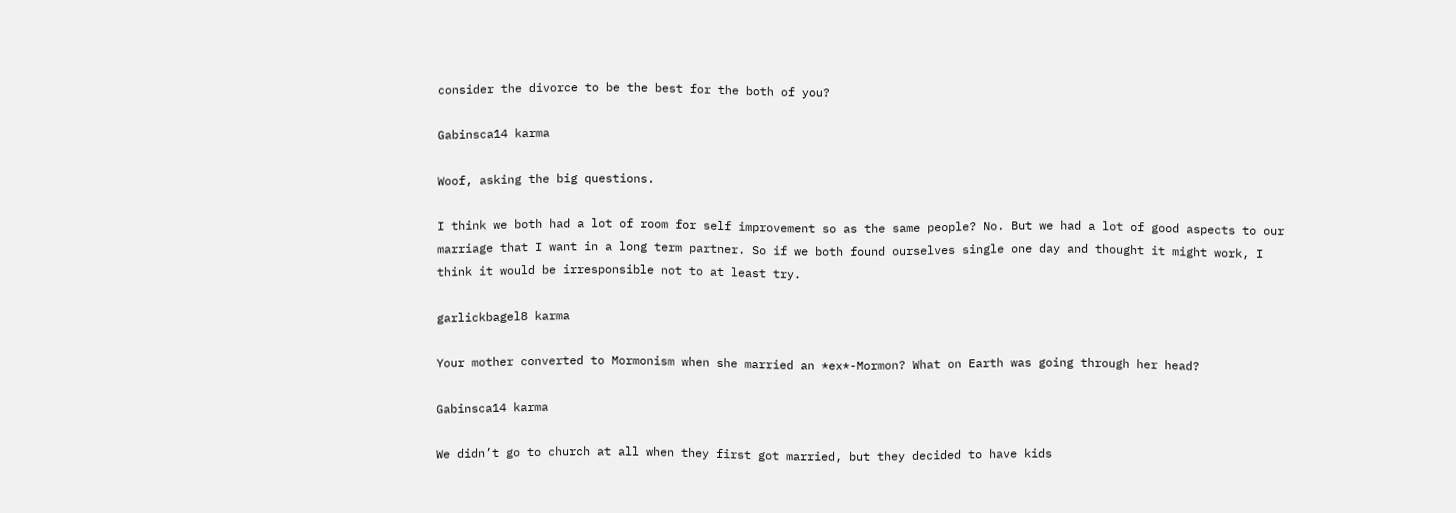consider the divorce to be the best for the both of you?

Gabinsca14 karma

Woof, asking the big questions.

I think we both had a lot of room for self improvement so as the same people? No. But we had a lot of good aspects to our marriage that I want in a long term partner. So if we both found ourselves single one day and thought it might work, I think it would be irresponsible not to at least try.

garlickbagel8 karma

Your mother converted to Mormonism when she married an *ex*-Mormon? What on Earth was going through her head?

Gabinsca14 karma

We didn’t go to church at all when they first got married, but they decided to have kids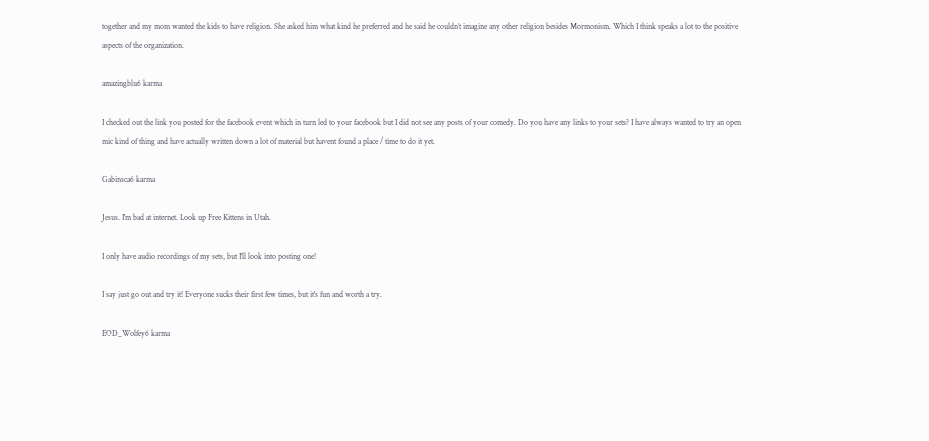together and my mom wanted the kids to have religion. She asked him what kind he preferred and he said he couldn’t imagine any other religion besides Mormonism. Which I think speaks a lot to the positive aspects of the organization.

amazingblu6 karma

I checked out the link you posted for the facebook event which in turn led to your facebook but I did not see any posts of your comedy. Do you have any links to your sets? I have always wanted to try an open mic kind of thing and have actually written down a lot of material but havent found a place / time to do it yet.

Gabinsca6 karma

Jesus. I'm bad at internet. Look up Free Kittens in Utah.

I only have audio recordings of my sets, but I'll look into posting one!

I say just go out and try it! Everyone sucks their first few times, but it's fun and worth a try.

EOD_Wolfey6 karma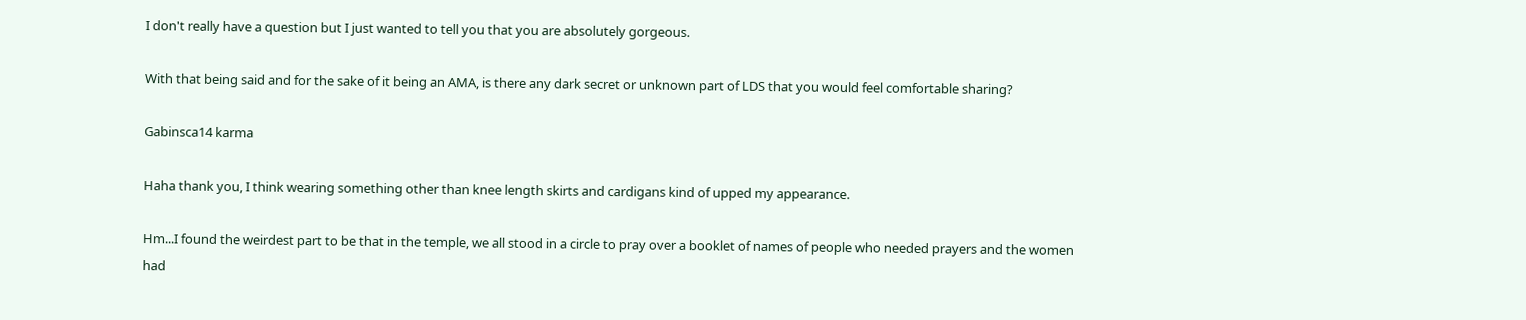I don't really have a question but I just wanted to tell you that you are absolutely gorgeous.

With that being said and for the sake of it being an AMA, is there any dark secret or unknown part of LDS that you would feel comfortable sharing?

Gabinsca14 karma

Haha thank you, I think wearing something other than knee length skirts and cardigans kind of upped my appearance.

Hm...I found the weirdest part to be that in the temple, we all stood in a circle to pray over a booklet of names of people who needed prayers and the women had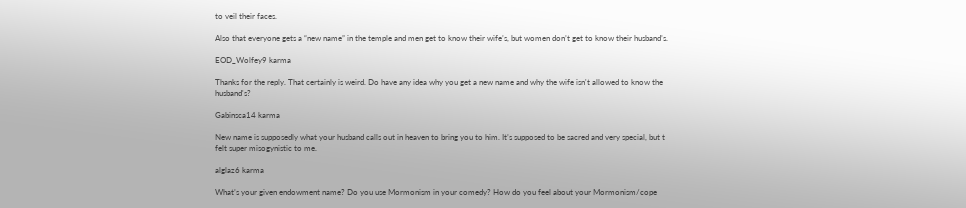to veil their faces.

Also that everyone gets a “new name” in the temple and men get to know their wife’s, but women don’t get to know their husband’s.

EOD_Wolfey9 karma

Thanks for the reply. That certainly is weird. Do have any idea why you get a new name and why the wife isn't allowed to know the husband's?

Gabinsca14 karma

New name is supposedly what your husband calls out in heaven to bring you to him. It’s supposed to be sacred and very special, but t felt super misogynistic to me.

alglaz6 karma

What’s your given endowment name? Do you use Mormonism in your comedy? How do you feel about your Mormonism/cope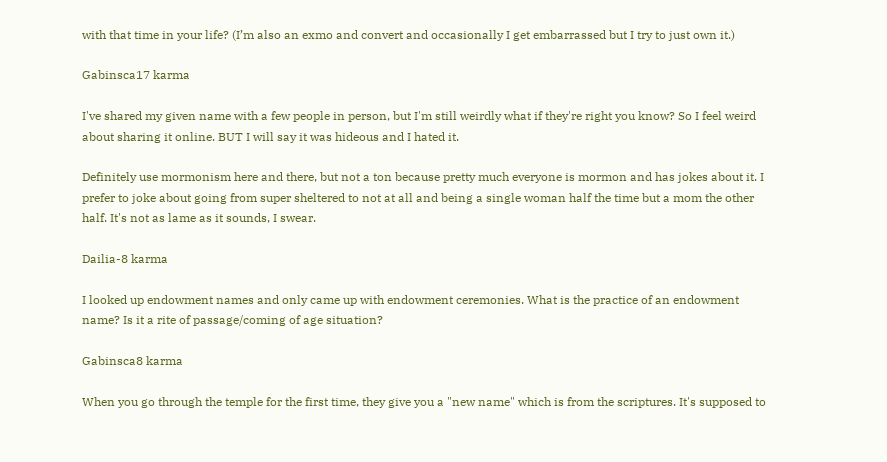with that time in your life? (I’m also an exmo and convert and occasionally I get embarrassed but I try to just own it.)

Gabinsca17 karma

I've shared my given name with a few people in person, but I'm still weirdly what if they're right you know? So I feel weird about sharing it online. BUT I will say it was hideous and I hated it.

Definitely use mormonism here and there, but not a ton because pretty much everyone is mormon and has jokes about it. I prefer to joke about going from super sheltered to not at all and being a single woman half the time but a mom the other half. It's not as lame as it sounds, I swear.

Dailia-8 karma

I looked up endowment names and only came up with endowment ceremonies. What is the practice of an endowment name? Is it a rite of passage/coming of age situation?

Gabinsca8 karma

When you go through the temple for the first time, they give you a "new name" which is from the scriptures. It's supposed to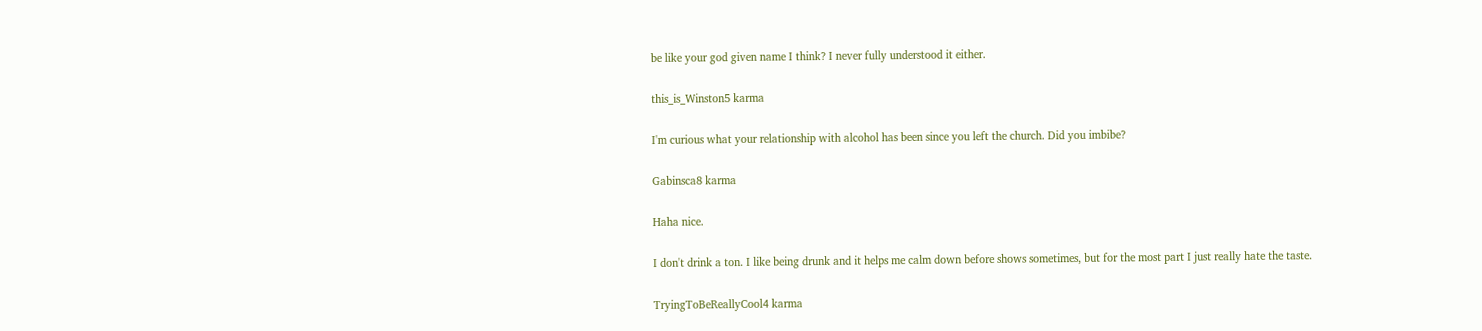be like your god given name I think? I never fully understood it either.

this_is_Winston5 karma

I'm curious what your relationship with alcohol has been since you left the church. Did you imbibe?

Gabinsca8 karma

Haha nice.

I don't drink a ton. I like being drunk and it helps me calm down before shows sometimes, but for the most part I just really hate the taste.

TryingToBeReallyCool4 karma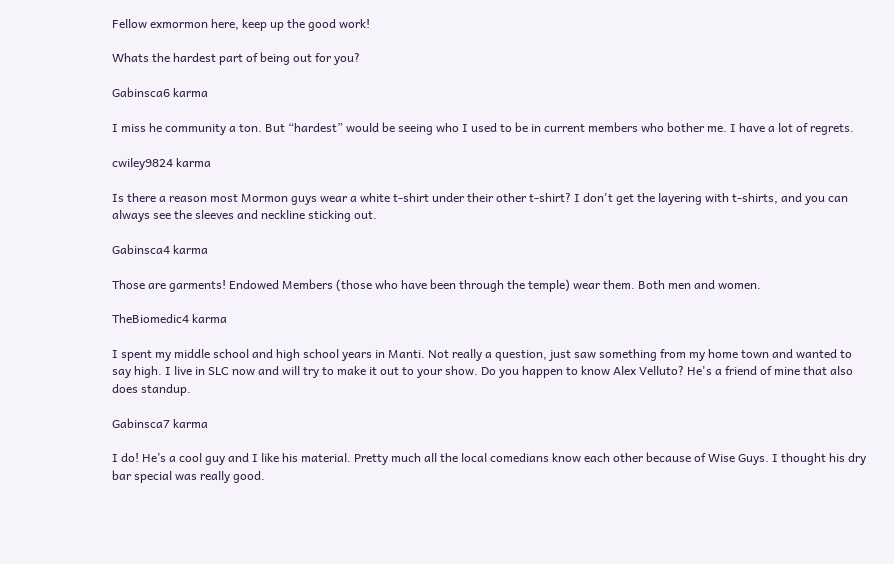Fellow exmormon here, keep up the good work!

Whats the hardest part of being out for you?

Gabinsca6 karma

I miss he community a ton. But “hardest” would be seeing who I used to be in current members who bother me. I have a lot of regrets.

cwiley9824 karma

Is there a reason most Mormon guys wear a white t-shirt under their other t-shirt? I don't get the layering with t-shirts, and you can always see the sleeves and neckline sticking out.

Gabinsca4 karma

Those are garments! Endowed Members (those who have been through the temple) wear them. Both men and women.

TheBiomedic4 karma

I spent my middle school and high school years in Manti. Not really a question, just saw something from my home town and wanted to say high. I live in SLC now and will try to make it out to your show. Do you happen to know Alex Velluto? He's a friend of mine that also does standup.

Gabinsca7 karma

I do! He’s a cool guy and I like his material. Pretty much all the local comedians know each other because of Wise Guys. I thought his dry bar special was really good.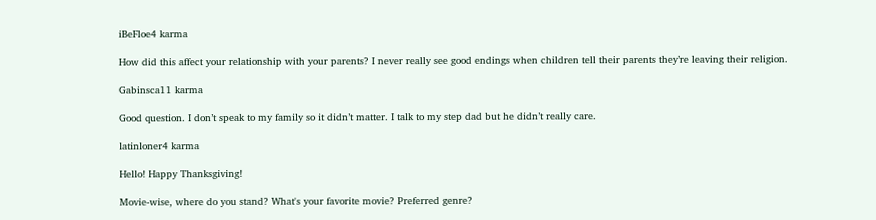iBeFloe4 karma

How did this affect your relationship with your parents? I never really see good endings when children tell their parents they’re leaving their religion.

Gabinsca11 karma

Good question. I don’t speak to my family so it didn’t matter. I talk to my step dad but he didn’t really care.

latinloner4 karma

Hello! Happy Thanksgiving!

Movie-wise, where do you stand? What's your favorite movie? Preferred genre?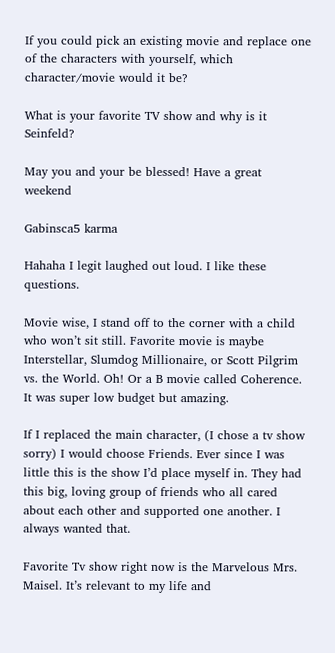If you could pick an existing movie and replace one of the characters with yourself, which character/movie would it be?

What is your favorite TV show and why is it Seinfeld?

May you and your be blessed! Have a great weekend

Gabinsca5 karma

Hahaha I legit laughed out loud. I like these questions.

Movie wise, I stand off to the corner with a child who won’t sit still. Favorite movie is maybe Interstellar, Slumdog Millionaire, or Scott Pilgrim vs. the World. Oh! Or a B movie called Coherence. It was super low budget but amazing.

If I replaced the main character, (I chose a tv show sorry) I would choose Friends. Ever since I was little this is the show I’d place myself in. They had this big, loving group of friends who all cared about each other and supported one another. I always wanted that.

Favorite Tv show right now is the Marvelous Mrs. Maisel. It’s relevant to my life and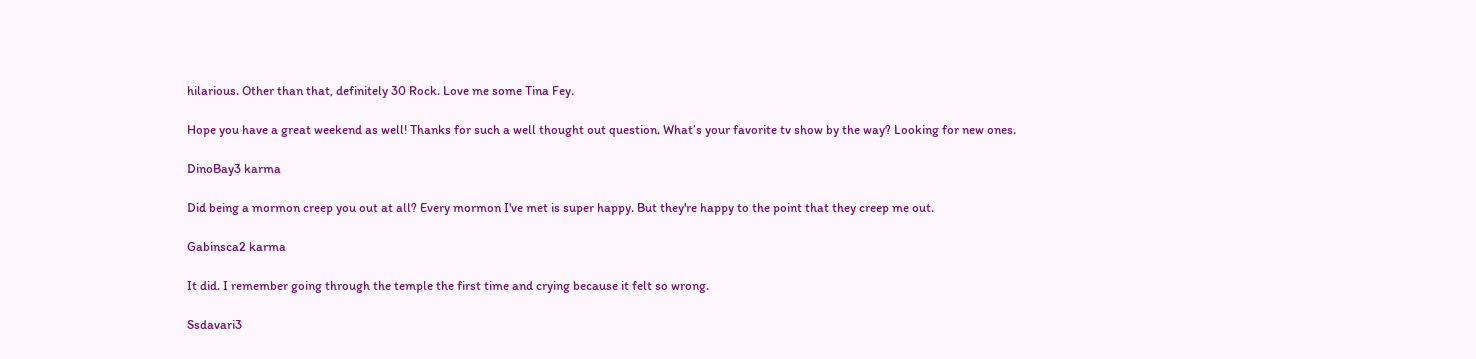hilarious. Other than that, definitely 30 Rock. Love me some Tina Fey.

Hope you have a great weekend as well! Thanks for such a well thought out question. What’s your favorite tv show by the way? Looking for new ones.

DinoBay3 karma

Did being a mormon creep you out at all? Every mormon I've met is super happy. But they're happy to the point that they creep me out.

Gabinsca2 karma

It did. I remember going through the temple the first time and crying because it felt so wrong.

Ssdavari3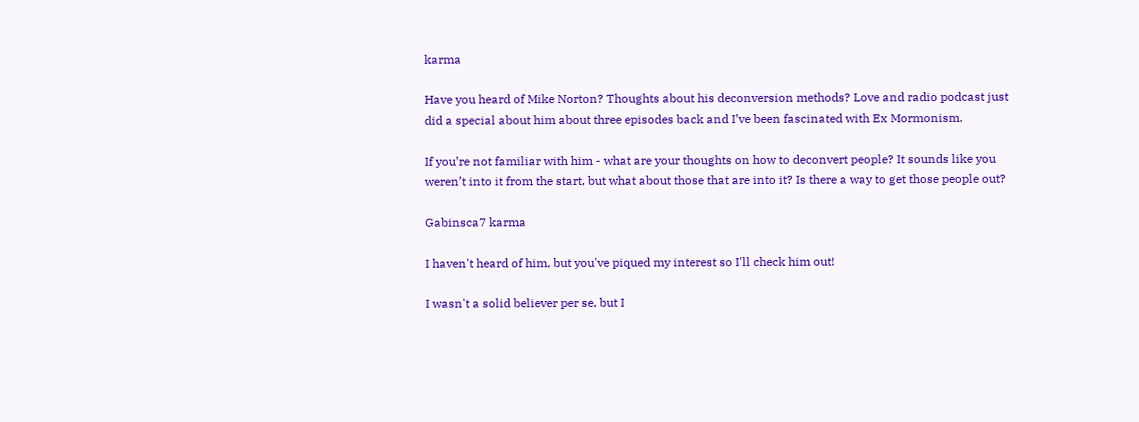karma

Have you heard of Mike Norton? Thoughts about his deconversion methods? Love and radio podcast just did a special about him about three episodes back and I’ve been fascinated with Ex Mormonism.

If you’re not familiar with him - what are your thoughts on how to deconvert people? It sounds like you weren’t into it from the start, but what about those that are into it? Is there a way to get those people out?

Gabinsca7 karma

I haven't heard of him, but you've piqued my interest so I'll check him out!

I wasn't a solid believer per se, but I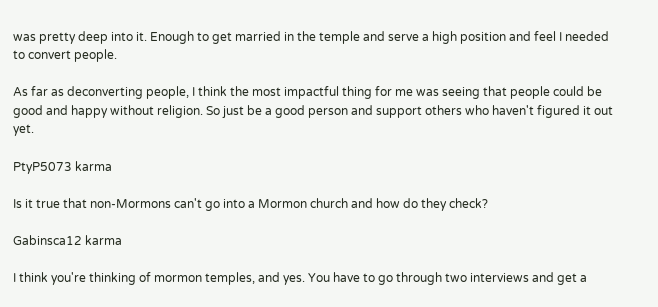was pretty deep into it. Enough to get married in the temple and serve a high position and feel I needed to convert people.

As far as deconverting people, I think the most impactful thing for me was seeing that people could be good and happy without religion. So just be a good person and support others who haven't figured it out yet.

PtyP5073 karma

Is it true that non-Mormons can't go into a Mormon church and how do they check?

Gabinsca12 karma

I think you're thinking of mormon temples, and yes. You have to go through two interviews and get a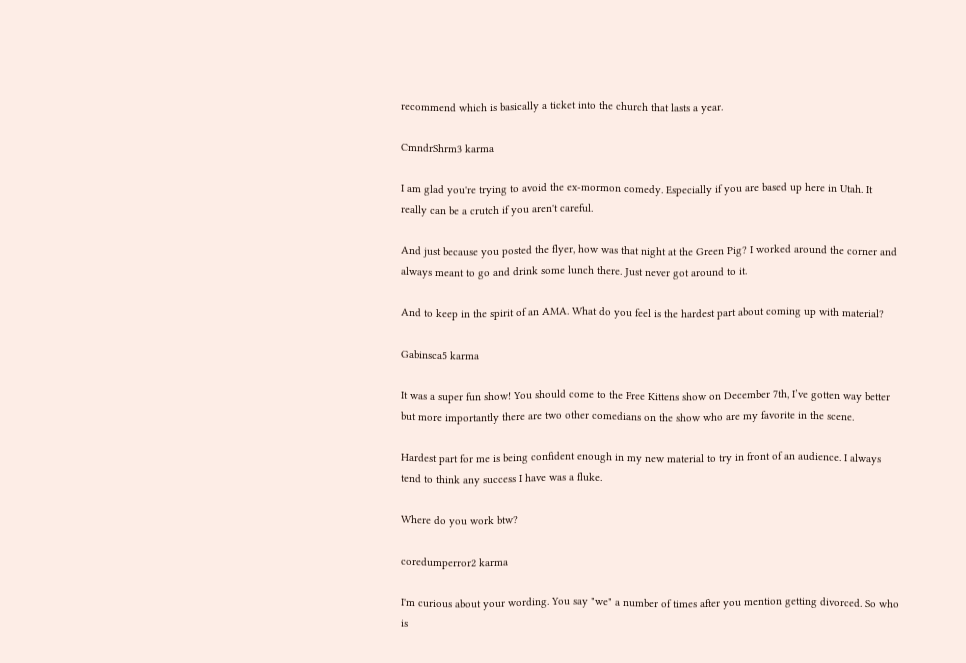recommend which is basically a ticket into the church that lasts a year.

CmndrShrm3 karma

I am glad you're trying to avoid the ex-mormon comedy. Especially if you are based up here in Utah. It really can be a crutch if you aren't careful.

And just because you posted the flyer, how was that night at the Green Pig? I worked around the corner and always meant to go and drink some lunch there. Just never got around to it.

And to keep in the spirit of an AMA. What do you feel is the hardest part about coming up with material?

Gabinsca5 karma

It was a super fun show! You should come to the Free Kittens show on December 7th, I’ve gotten way better but more importantly there are two other comedians on the show who are my favorite in the scene.

Hardest part for me is being confident enough in my new material to try in front of an audience. I always tend to think any success I have was a fluke.

Where do you work btw?

coredumperror2 karma

I'm curious about your wording. You say "we" a number of times after you mention getting divorced. So who is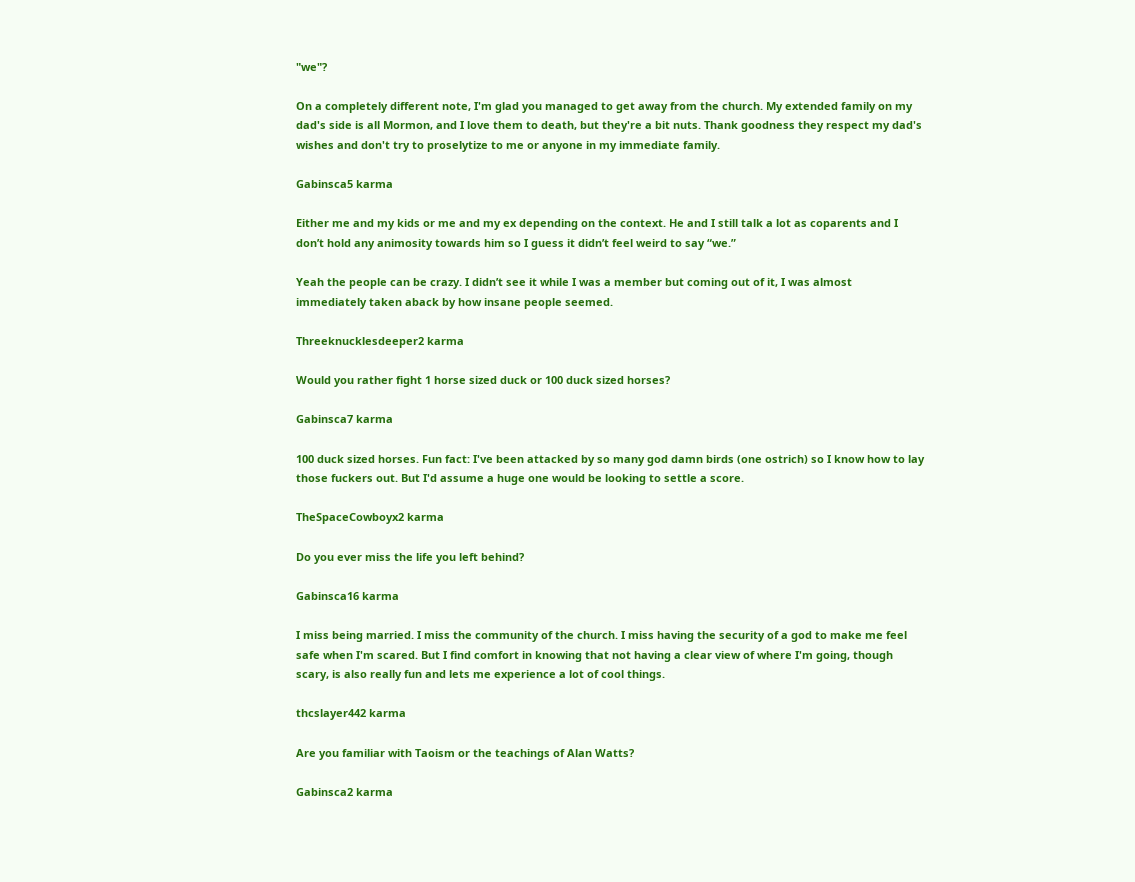"we"?

On a completely different note, I'm glad you managed to get away from the church. My extended family on my dad's side is all Mormon, and I love them to death, but they're a bit nuts. Thank goodness they respect my dad's wishes and don't try to proselytize to me or anyone in my immediate family.

Gabinsca5 karma

Either me and my kids or me and my ex depending on the context. He and I still talk a lot as coparents and I don’t hold any animosity towards him so I guess it didn’t feel weird to say “we.”

Yeah the people can be crazy. I didn’t see it while I was a member but coming out of it, I was almost immediately taken aback by how insane people seemed.

Threeknucklesdeeper2 karma

Would you rather fight 1 horse sized duck or 100 duck sized horses?

Gabinsca7 karma

100 duck sized horses. Fun fact: I've been attacked by so many god damn birds (one ostrich) so I know how to lay those fuckers out. But I'd assume a huge one would be looking to settle a score.

TheSpaceCowboyx2 karma

Do you ever miss the life you left behind?

Gabinsca16 karma

I miss being married. I miss the community of the church. I miss having the security of a god to make me feel safe when I'm scared. But I find comfort in knowing that not having a clear view of where I'm going, though scary, is also really fun and lets me experience a lot of cool things.

thcslayer442 karma

Are you familiar with Taoism or the teachings of Alan Watts?

Gabinsca2 karma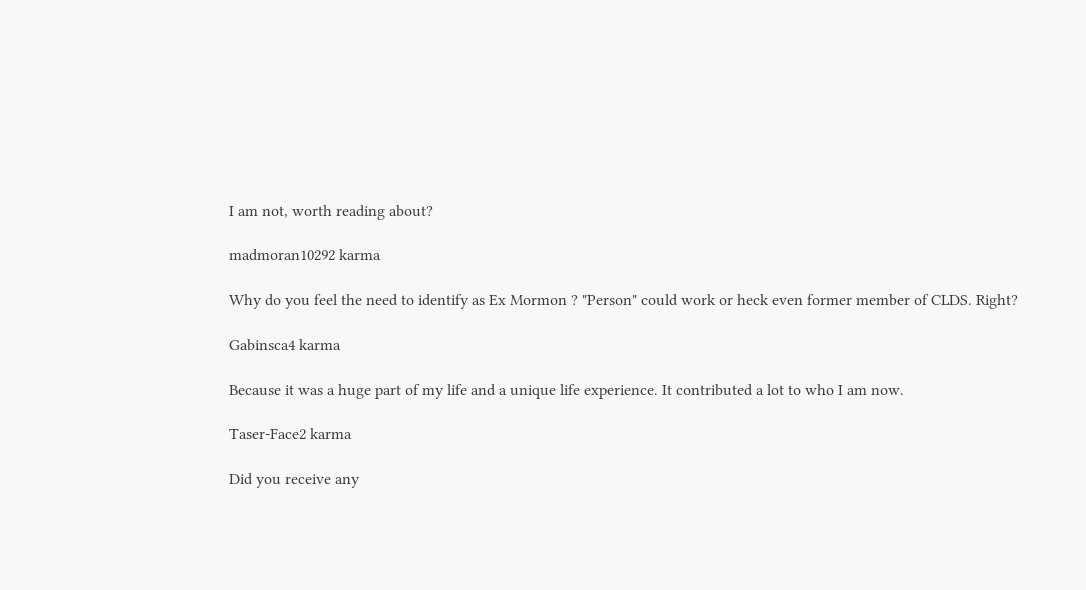I am not, worth reading about?

madmoran10292 karma

Why do you feel the need to identify as Ex Mormon ? "Person" could work or heck even former member of CLDS. Right?

Gabinsca4 karma

Because it was a huge part of my life and a unique life experience. It contributed a lot to who I am now.

Taser-Face2 karma

Did you receive any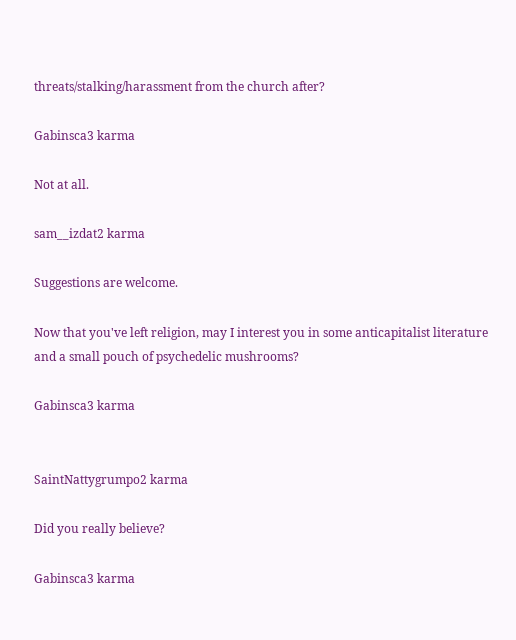threats/stalking/harassment from the church after?

Gabinsca3 karma

Not at all.

sam__izdat2 karma

Suggestions are welcome.

Now that you've left religion, may I interest you in some anticapitalist literature and a small pouch of psychedelic mushrooms?

Gabinsca3 karma


SaintNattygrumpo2 karma

Did you really believe?

Gabinsca3 karma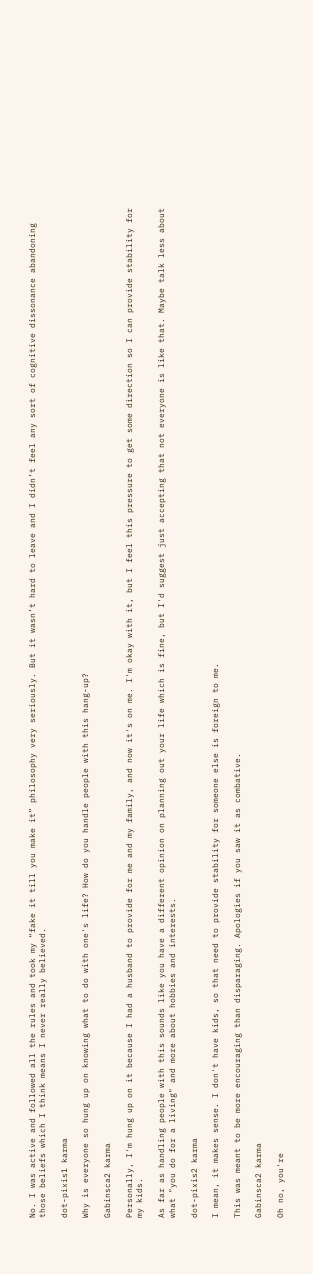No. I was active and followed all the rules and took my “fake it till you make it” philosophy very seriously. But it wasn’t hard to leave and I didn’t feel any sort of cognitive dissonance abandoning those beliefs which I think means I never really believed.

dot-pixis1 karma

Why is everyone so hung up on knowing what to do with one's life? How do you handle people with this hang-up?

Gabinsca2 karma

Personally, I'm hung up on it because I had a husband to provide for me and my family, and now it's on me. I'm okay with it, but I feel this pressure to get some direction so I can provide stability for my kids.

As far as handling people with this sounds like you have a different opinion on planning out your life which is fine, but I'd suggest just accepting that not everyone is like that. Maybe talk less about what "you do for a living" and more about hobbies and interests.

dot-pixis2 karma

I mean, it makes sense. I don't have kids, so that need to provide stability for someone else is foreign to me.

This was meant to be more encouraging than disparaging. Apologies if you saw it as combative.

Gabinsca2 karma

Oh no, you're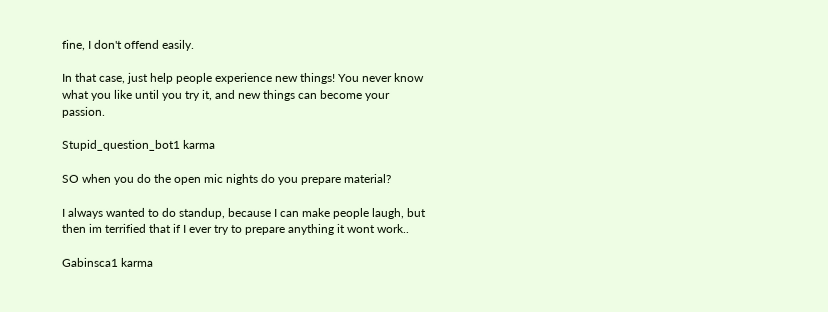fine, I don't offend easily.

In that case, just help people experience new things! You never know what you like until you try it, and new things can become your passion.

Stupid_question_bot1 karma

SO when you do the open mic nights do you prepare material?

I always wanted to do standup, because I can make people laugh, but then im terrified that if I ever try to prepare anything it wont work..

Gabinsca1 karma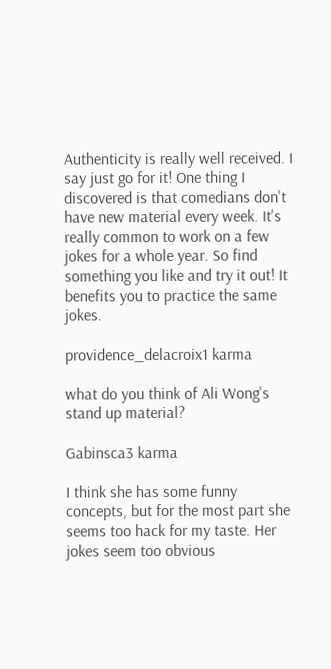Authenticity is really well received. I say just go for it! One thing I discovered is that comedians don't have new material every week. It's really common to work on a few jokes for a whole year. So find something you like and try it out! It benefits you to practice the same jokes.

providence_delacroix1 karma

what do you think of Ali Wong's stand up material?

Gabinsca3 karma

I think she has some funny concepts, but for the most part she seems too hack for my taste. Her jokes seem too obvious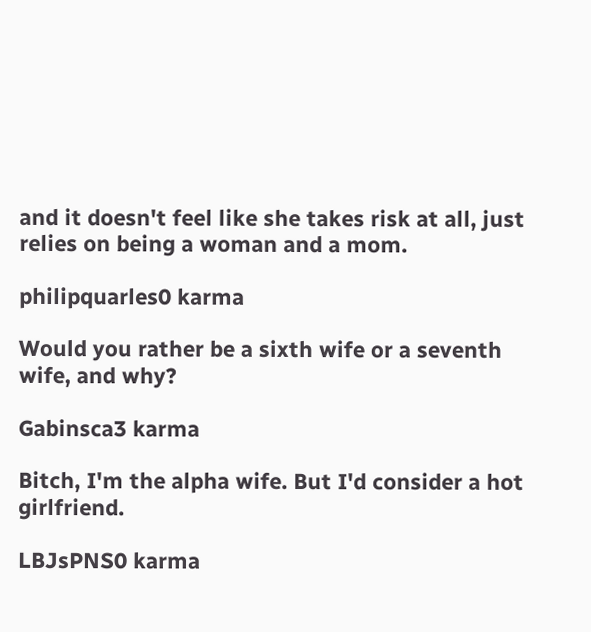and it doesn't feel like she takes risk at all, just relies on being a woman and a mom.

philipquarles0 karma

Would you rather be a sixth wife or a seventh wife, and why?

Gabinsca3 karma

Bitch, I'm the alpha wife. But I'd consider a hot girlfriend.

LBJsPNS0 karma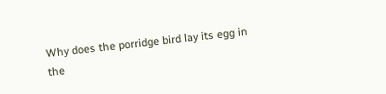Why does the porridge bird lay its egg in the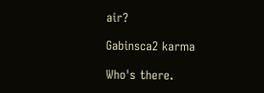air?

Gabinsca2 karma

Who's there.